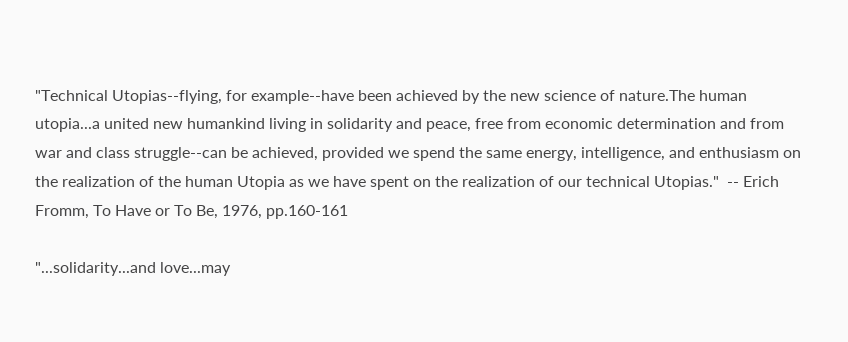"Technical Utopias--flying, for example--have been achieved by the new science of nature.The human utopia...a united new humankind living in solidarity and peace, free from economic determination and from war and class struggle--can be achieved, provided we spend the same energy, intelligence, and enthusiasm on the realization of the human Utopia as we have spent on the realization of our technical Utopias."  -- Erich Fromm, To Have or To Be, 1976, pp.160-161

"...solidarity...and love...may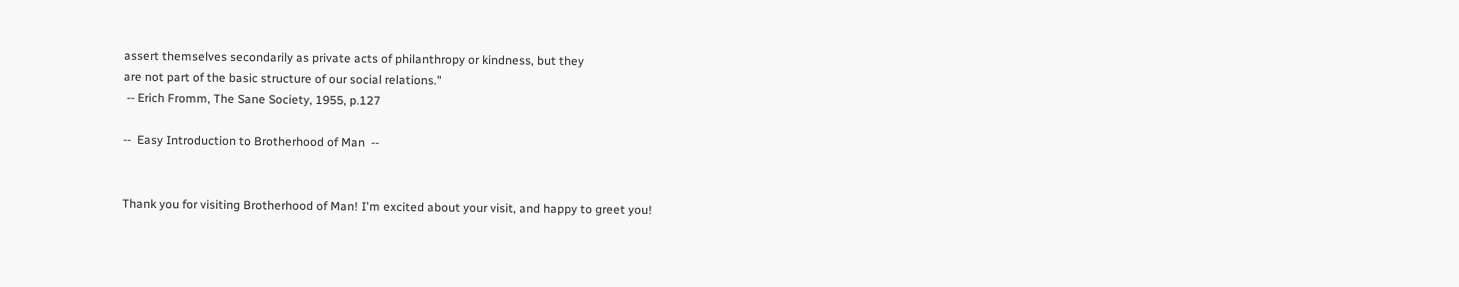assert themselves secondarily as private acts of philanthropy or kindness, but they
are not part of the basic structure of our social relations."
 -- Erich Fromm, The Sane Society, 1955, p.127

--  Easy Introduction to Brotherhood of Man  --


Thank you for visiting Brotherhood of Man! I'm excited about your visit, and happy to greet you!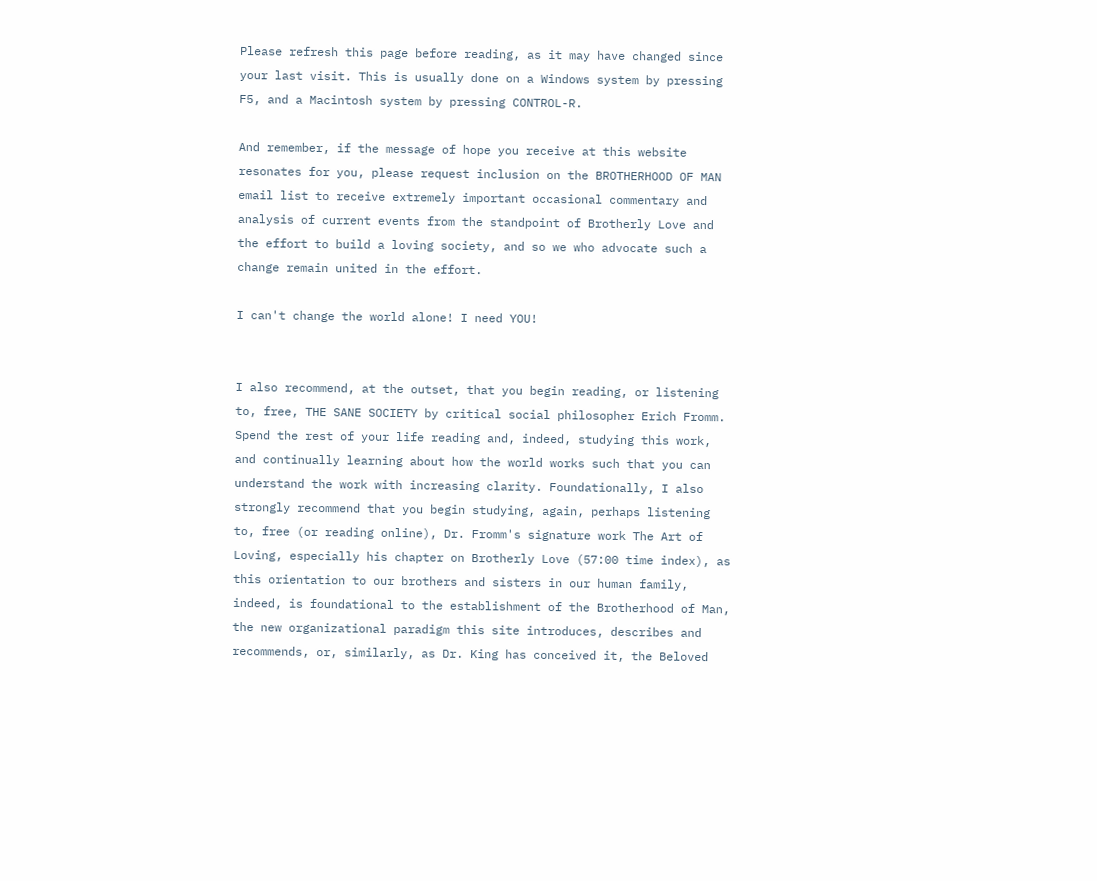Please refresh this page before reading, as it may have changed since your last visit. This is usually done on a Windows system by pressing F5, and a Macintosh system by pressing CONTROL-R.

And remember, if the message of hope you receive at this website resonates for you, please request inclusion on the BROTHERHOOD OF MAN email list to receive extremely important occasional commentary and analysis of current events from the standpoint of Brotherly Love and the effort to build a loving society, and so we who advocate such a change remain united in the effort.

I can't change the world alone! I need YOU!


I also recommend, at the outset, that you begin reading, or listening to, free, THE SANE SOCIETY by critical social philosopher Erich Fromm. Spend the rest of your life reading and, indeed, studying this work, and continually learning about how the world works such that you can understand the work with increasing clarity. Foundationally, I also strongly recommend that you begin studying, again, perhaps listening to, free (or reading online), Dr. Fromm's signature work The Art of Loving, especially his chapter on Brotherly Love (57:00 time index), as this orientation to our brothers and sisters in our human family, indeed, is foundational to the establishment of the Brotherhood of Man, the new organizational paradigm this site introduces, describes and recommends, or, similarly, as Dr. King has conceived it, the Beloved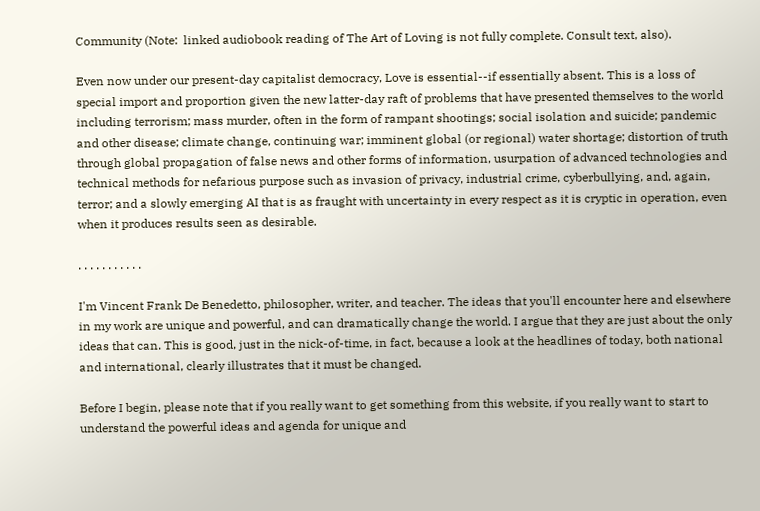Community (Note:  linked audiobook reading of The Art of Loving is not fully complete. Consult text, also).

Even now under our present-day capitalist democracy, Love is essential--if essentially absent. This is a loss of special import and proportion given the new latter-day raft of problems that have presented themselves to the world including terrorism; mass murder, often in the form of rampant shootings; social isolation and suicide; pandemic and other disease; climate change, continuing war; imminent global (or regional) water shortage; distortion of truth through global propagation of false news and other forms of information, usurpation of advanced technologies and technical methods for nefarious purpose such as invasion of privacy, industrial crime, cyberbullying, and, again, terror; and a slowly emerging AI that is as fraught with uncertainty in every respect as it is cryptic in operation, even when it produces results seen as desirable.

. . . . . . . . . . .

I'm Vincent Frank De Benedetto, philosopher, writer, and teacher. The ideas that you'll encounter here and elsewhere in my work are unique and powerful, and can dramatically change the world. I argue that they are just about the only ideas that can. This is good, just in the nick-of-time, in fact, because a look at the headlines of today, both national and international, clearly illustrates that it must be changed.

Before I begin, please note that if you really want to get something from this website, if you really want to start to understand the powerful ideas and agenda for unique and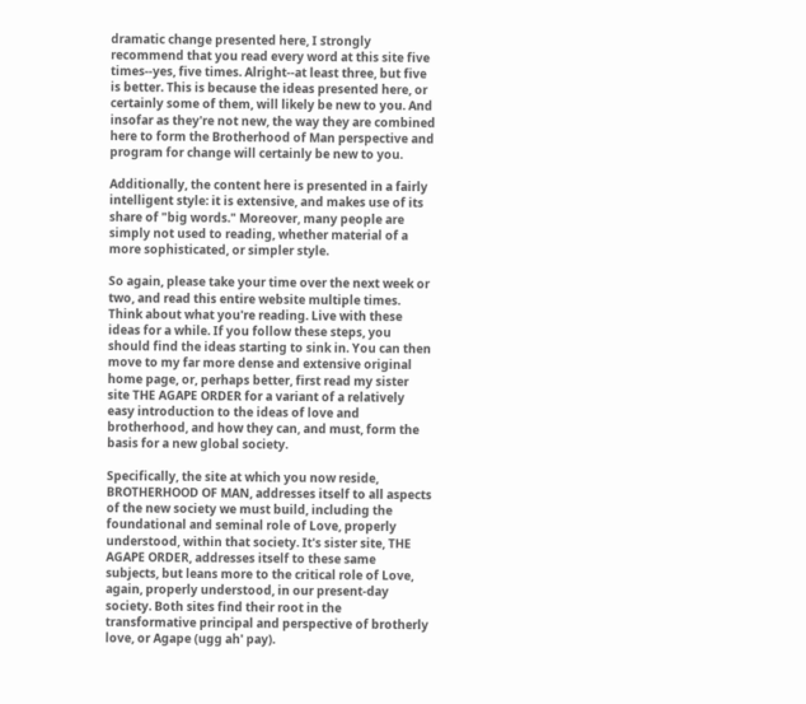dramatic change presented here, I strongly recommend that you read every word at this site five times--yes, five times. Alright--at least three, but five is better. This is because the ideas presented here, or certainly some of them, will likely be new to you. And insofar as they're not new, the way they are combined here to form the Brotherhood of Man perspective and program for change will certainly be new to you.

Additionally, the content here is presented in a fairly intelligent style: it is extensive, and makes use of its share of "big words." Moreover, many people are simply not used to reading, whether material of a more sophisticated, or simpler style.

So again, please take your time over the next week or two, and read this entire website multiple times. Think about what you're reading. Live with these ideas for a while. If you follow these steps, you should find the ideas starting to sink in. You can then move to my far more dense and extensive original home page, or, perhaps better, first read my sister site THE AGAPE ORDER for a variant of a relatively easy introduction to the ideas of love and brotherhood, and how they can, and must, form the basis for a new global society.

Specifically, the site at which you now reside, BROTHERHOOD OF MAN, addresses itself to all aspects of the new society we must build, including the foundational and seminal role of Love, properly understood, within that society. It's sister site, THE AGAPE ORDER, addresses itself to these same subjects, but leans more to the critical role of Love, again, properly understood, in our present-day society. Both sites find their root in the transformative principal and perspective of brotherly love, or Agape (ugg ah' pay).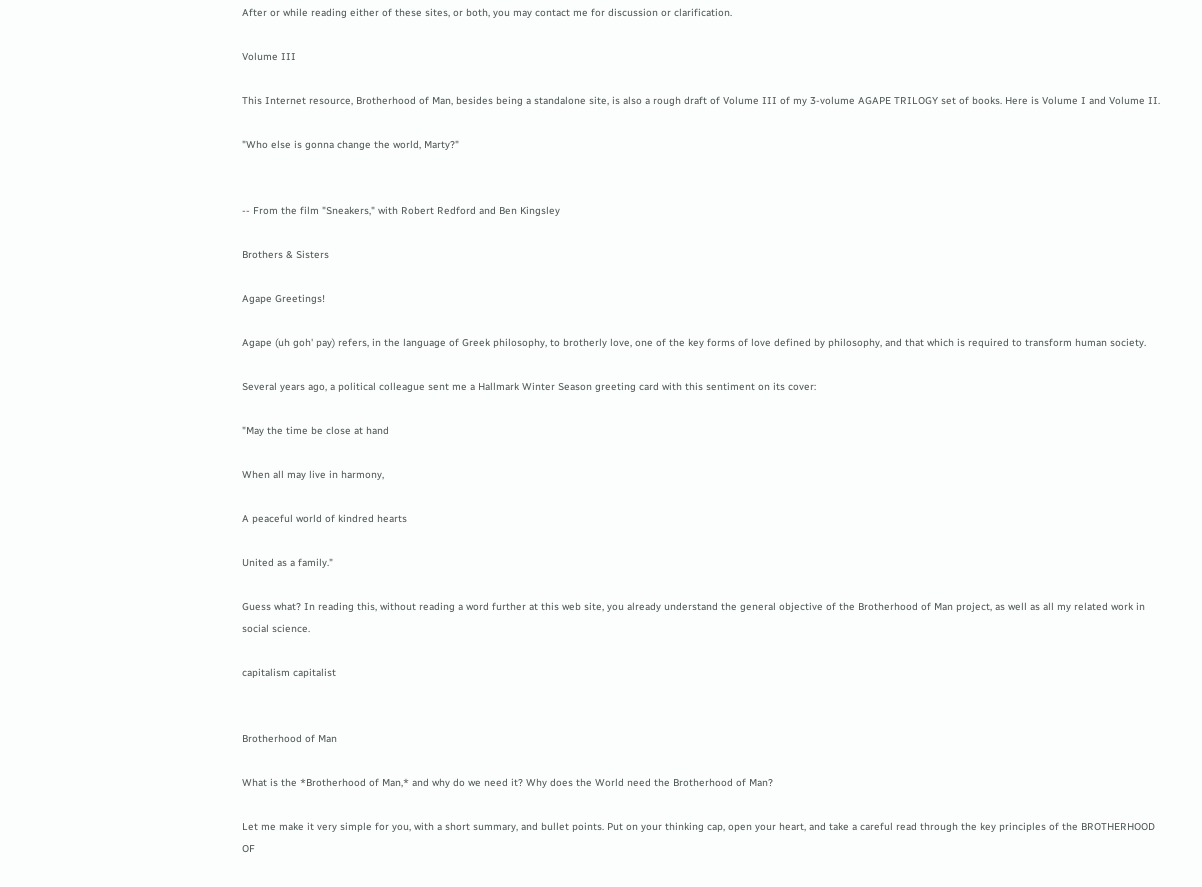After or while reading either of these sites, or both, you may contact me for discussion or clarification.

Volume III

This Internet resource, Brotherhood of Man, besides being a standalone site, is also a rough draft of Volume III of my 3-volume AGAPE TRILOGY set of books. Here is Volume I and Volume II.

"Who else is gonna change the world, Marty?"


-- From the film "Sneakers," with Robert Redford and Ben Kingsley

Brothers & Sisters

Agape Greetings!

Agape (uh goh' pay) refers, in the language of Greek philosophy, to brotherly love, one of the key forms of love defined by philosophy, and that which is required to transform human society.

Several years ago, a political colleague sent me a Hallmark Winter Season greeting card with this sentiment on its cover:

"May the time be close at hand

When all may live in harmony,

A peaceful world of kindred hearts

United as a family."

Guess what? In reading this, without reading a word further at this web site, you already understand the general objective of the Brotherhood of Man project, as well as all my related work in social science.

capitalism capitalist


Brotherhood of Man

What is the *Brotherhood of Man,* and why do we need it? Why does the World need the Brotherhood of Man?

Let me make it very simple for you, with a short summary, and bullet points. Put on your thinking cap, open your heart, and take a careful read through the key principles of the BROTHERHOOD OF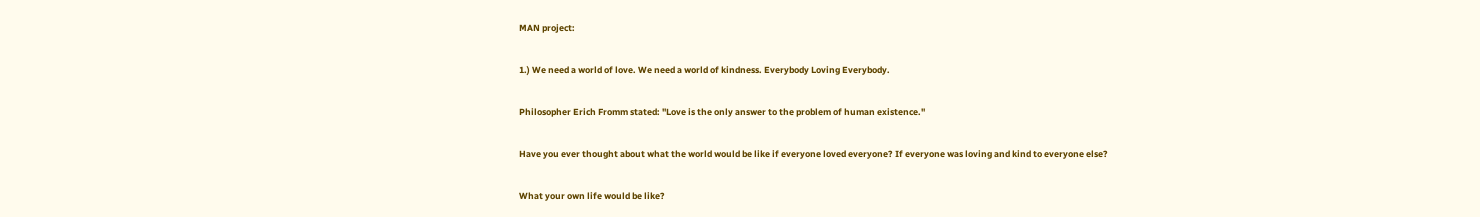MAN project:

1.) We need a world of love. We need a world of kindness. Everybody Loving Everybody.

Philosopher Erich Fromm stated: "Love is the only answer to the problem of human existence."

Have you ever thought about what the world would be like if everyone loved everyone? If everyone was loving and kind to everyone else?

What your own life would be like?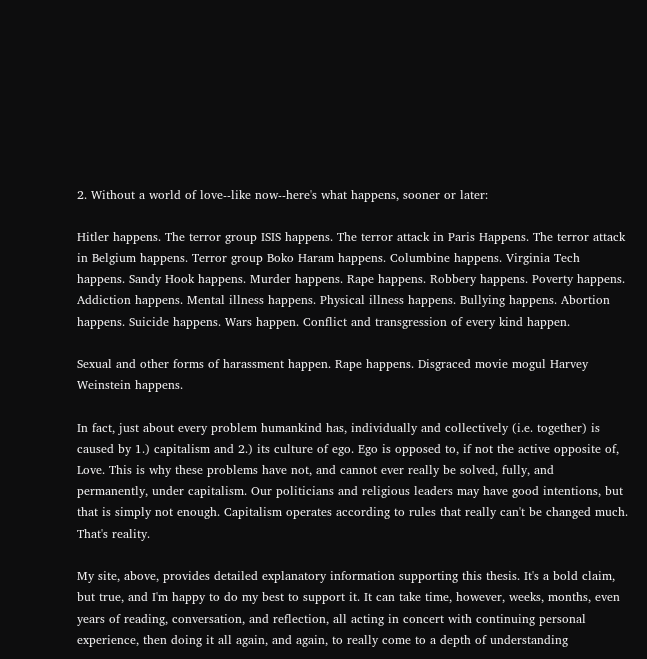2. Without a world of love--like now--here's what happens, sooner or later:

Hitler happens. The terror group ISIS happens. The terror attack in Paris Happens. The terror attack in Belgium happens. Terror group Boko Haram happens. Columbine happens. Virginia Tech happens. Sandy Hook happens. Murder happens. Rape happens. Robbery happens. Poverty happens. Addiction happens. Mental illness happens. Physical illness happens. Bullying happens. Abortion happens. Suicide happens. Wars happen. Conflict and transgression of every kind happen.

Sexual and other forms of harassment happen. Rape happens. Disgraced movie mogul Harvey Weinstein happens.

In fact, just about every problem humankind has, individually and collectively (i.e. together) is caused by 1.) capitalism and 2.) its culture of ego. Ego is opposed to, if not the active opposite of, Love. This is why these problems have not, and cannot ever really be solved, fully, and permanently, under capitalism. Our politicians and religious leaders may have good intentions, but that is simply not enough. Capitalism operates according to rules that really can't be changed much. That's reality.

My site, above, provides detailed explanatory information supporting this thesis. It's a bold claim, but true, and I'm happy to do my best to support it. It can take time, however, weeks, months, even years of reading, conversation, and reflection, all acting in concert with continuing personal experience, then doing it all again, and again, to really come to a depth of understanding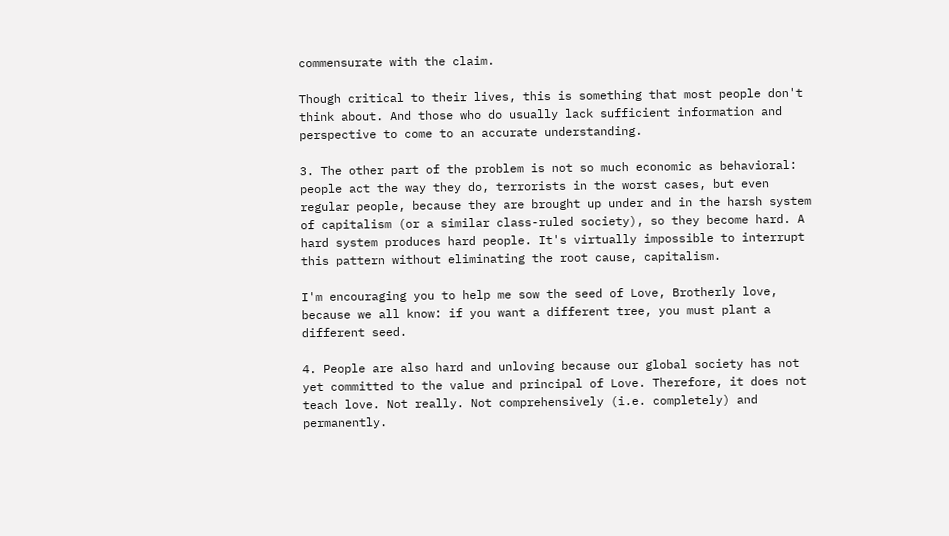commensurate with the claim.

Though critical to their lives, this is something that most people don't think about. And those who do usually lack sufficient information and perspective to come to an accurate understanding.

3. The other part of the problem is not so much economic as behavioral:  people act the way they do, terrorists in the worst cases, but even regular people, because they are brought up under and in the harsh system of capitalism (or a similar class-ruled society), so they become hard. A hard system produces hard people. It's virtually impossible to interrupt this pattern without eliminating the root cause, capitalism.

I'm encouraging you to help me sow the seed of Love, Brotherly love, because we all know: if you want a different tree, you must plant a different seed.

4. People are also hard and unloving because our global society has not yet committed to the value and principal of Love. Therefore, it does not teach love. Not really. Not comprehensively (i.e. completely) and permanently.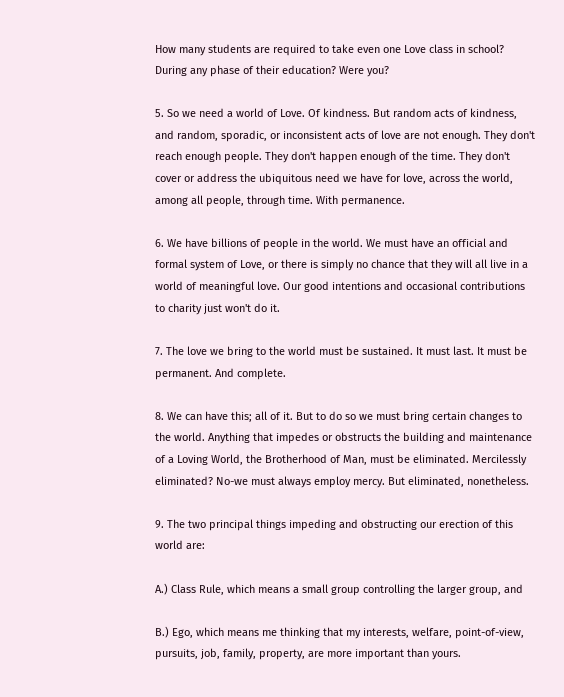How many students are required to take even one Love class in school? During any phase of their education? Were you?

5. So we need a world of Love. Of kindness. But random acts of kindness, and random, sporadic, or inconsistent acts of love are not enough. They don't reach enough people. They don't happen enough of the time. They don't cover or address the ubiquitous need we have for love, across the world, among all people, through time. With permanence.

6. We have billions of people in the world. We must have an official and formal system of Love, or there is simply no chance that they will all live in a world of meaningful love. Our good intentions and occasional contributions to charity just won't do it.

7. The love we bring to the world must be sustained. It must last. It must be permanent. And complete.

8. We can have this; all of it. But to do so we must bring certain changes to the world. Anything that impedes or obstructs the building and maintenance of a Loving World, the Brotherhood of Man, must be eliminated. Mercilessly eliminated? No-we must always employ mercy. But eliminated, nonetheless.

9. The two principal things impeding and obstructing our erection of this world are:

A.) Class Rule, which means a small group controlling the larger group, and

B.) Ego, which means me thinking that my interests, welfare, point-of-view, pursuits, job, family, property, are more important than yours.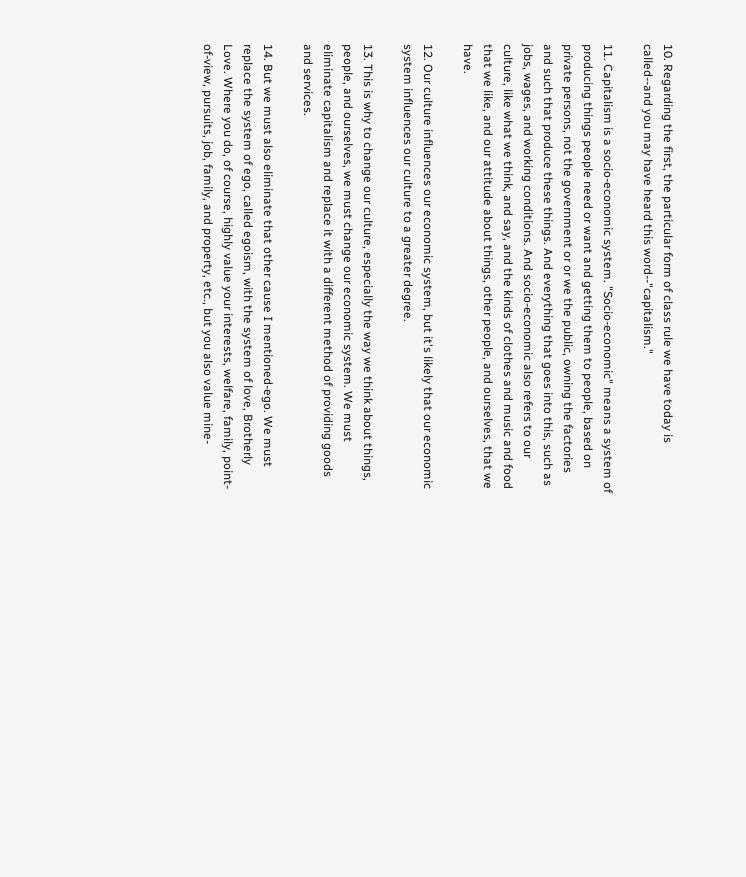10. Regarding the first, the particular form of class rule we have today is called--and you may have heard this word--"capitalism."

11. Capitalism is a socio-economic system. "Socio-economic" means a system of producing things people need or want and getting them to people, based on private persons, not the government or or we the public, owning the factories and such that produce these things. And everything that goes into this, such as jobs, wages, and working conditions. And socio-economic also refers to our culture, like what we think, and say, and the kinds of clothes and music and food that we like, and our attitude about things, other people, and ourselves, that we have.

12. Our culture influences our economic system, but it's likely that our economic system influences our culture to a greater degree.

13. This is why to change our culture, especially the way we think about things, people, and ourselves, we must change our economic system. We must eliminate capitalism and replace it with a different method of providing goods and services.

14. But we must also eliminate that other cause I mentioned-ego. We must replace the system of ego, called egoism, with the system of love, Brotherly Love. Where you do, of course, highly value your interests, welfare, family, point-of-view, pursuits, job, family, and property, etc., but you also value mine-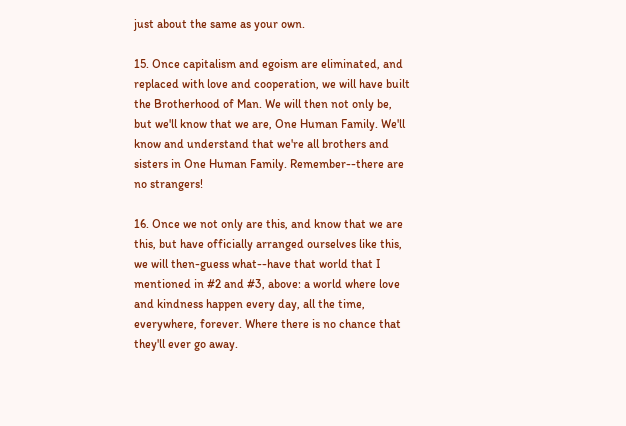just about the same as your own.

15. Once capitalism and egoism are eliminated, and replaced with love and cooperation, we will have built the Brotherhood of Man. We will then not only be, but we'll know that we are, One Human Family. We'll know and understand that we're all brothers and sisters in One Human Family. Remember--there are no strangers!

16. Once we not only are this, and know that we are this, but have officially arranged ourselves like this, we will then-guess what--have that world that I mentioned in #2 and #3, above: a world where love and kindness happen every day, all the time, everywhere, forever. Where there is no chance that they'll ever go away.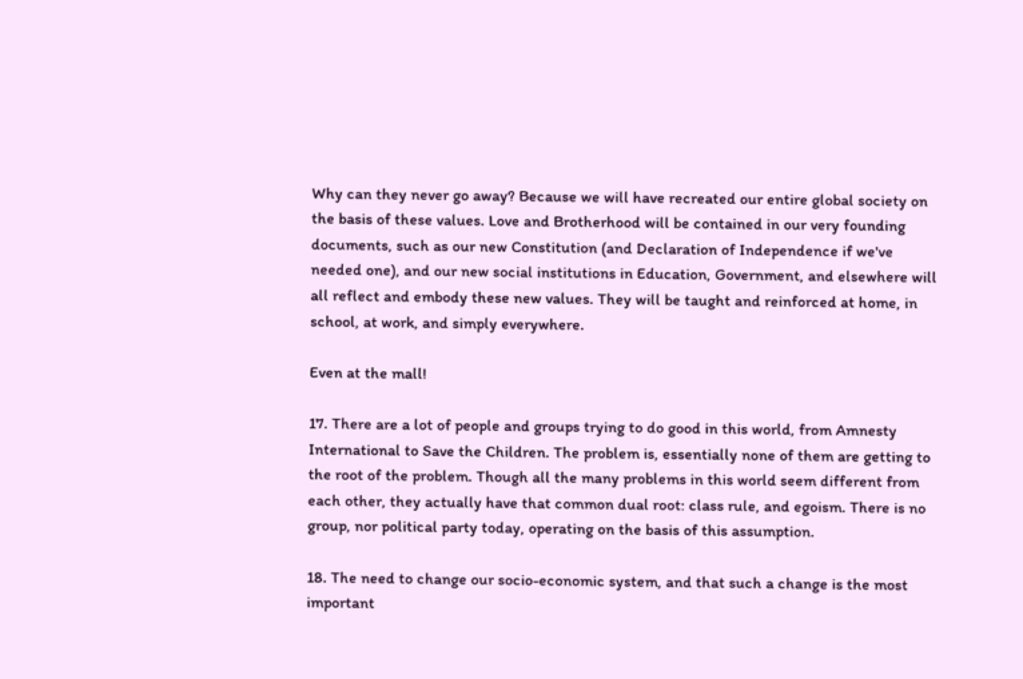Why can they never go away? Because we will have recreated our entire global society on the basis of these values. Love and Brotherhood will be contained in our very founding documents, such as our new Constitution (and Declaration of Independence if we've needed one), and our new social institutions in Education, Government, and elsewhere will all reflect and embody these new values. They will be taught and reinforced at home, in school, at work, and simply everywhere.

Even at the mall!

17. There are a lot of people and groups trying to do good in this world, from Amnesty International to Save the Children. The problem is, essentially none of them are getting to the root of the problem. Though all the many problems in this world seem different from each other, they actually have that common dual root: class rule, and egoism. There is no group, nor political party today, operating on the basis of this assumption.

18. The need to change our socio-economic system, and that such a change is the most important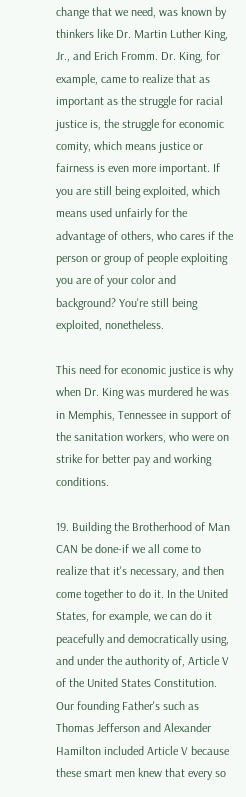change that we need, was known by thinkers like Dr. Martin Luther King, Jr., and Erich Fromm. Dr. King, for example, came to realize that as important as the struggle for racial justice is, the struggle for economic comity, which means justice or fairness is even more important. If you are still being exploited, which means used unfairly for the advantage of others, who cares if the person or group of people exploiting you are of your color and background? You're still being exploited, nonetheless.

This need for economic justice is why when Dr. King was murdered he was in Memphis, Tennessee in support of the sanitation workers, who were on strike for better pay and working conditions.

19. Building the Brotherhood of Man CAN be done-if we all come to realize that it's necessary, and then come together to do it. In the United States, for example, we can do it peacefully and democratically using, and under the authority of, Article V of the United States Constitution. Our founding Father's such as Thomas Jefferson and Alexander Hamilton included Article V because these smart men knew that every so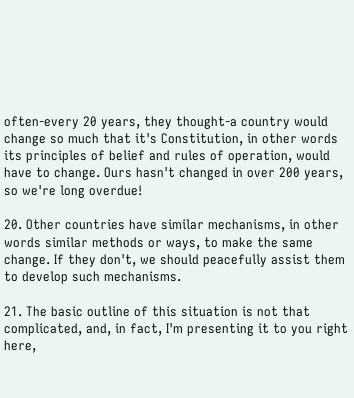often-every 20 years, they thought-a country would change so much that it's Constitution, in other words its principles of belief and rules of operation, would have to change. Ours hasn't changed in over 200 years, so we're long overdue!

20. Other countries have similar mechanisms, in other words similar methods or ways, to make the same change. If they don't, we should peacefully assist them to develop such mechanisms.

21. The basic outline of this situation is not that complicated, and, in fact, I'm presenting it to you right here,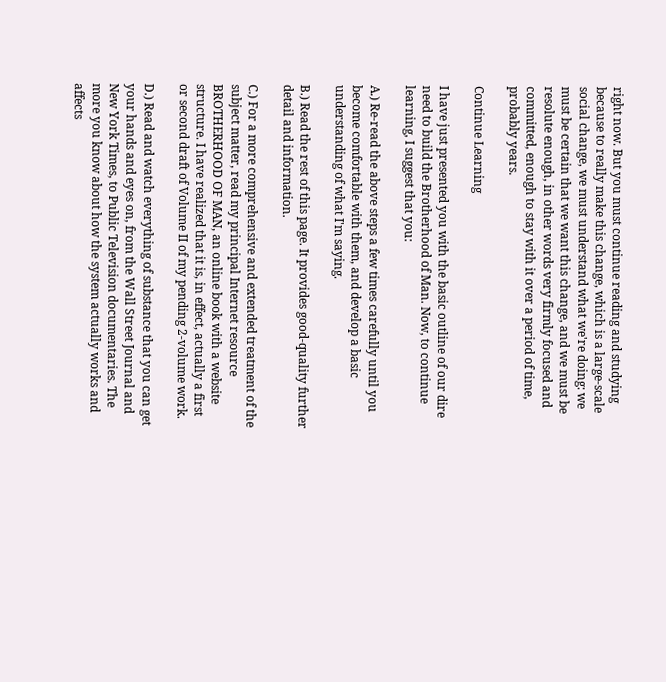right now. But you must continue reading and studying because to really make this change, which is a large-scale social change, we must understand what we're doing: we must be certain that we want this change, and we must be resolute enough, in other words very firmly focused and committed, enough to stay with it over a period of time, probably years.

Continue Learning

I have just presented you with the basic outline of our dire need to build the Brotherhood of Man. Now, to continue learning, I suggest that you:

A.) Re-read the above steps a few times carefully until you become comfortable with them, and develop a basic understanding of what I'm saying.

B.) Read the rest of this page. It provides good-quality further detail and information.

C.) For a more comprehensive and extended treatment of the subject matter, read my principal Internet resource BROTHERHOOD OF MAN, an online book with a website structure. I have realized that it is, in effect, actually a first or second draft of Volume II of my pending 2-volume work.

D.) Read and watch everything of substance that you can get your hands and eyes on, from the Wall Street Journal and New York Times, to Public Television documentaries. The more you know about how the system actually works and affects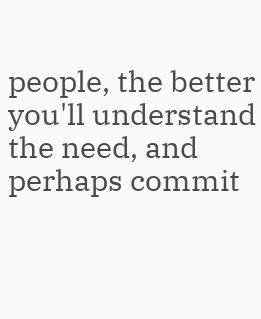people, the better you'll understand the need, and perhaps commit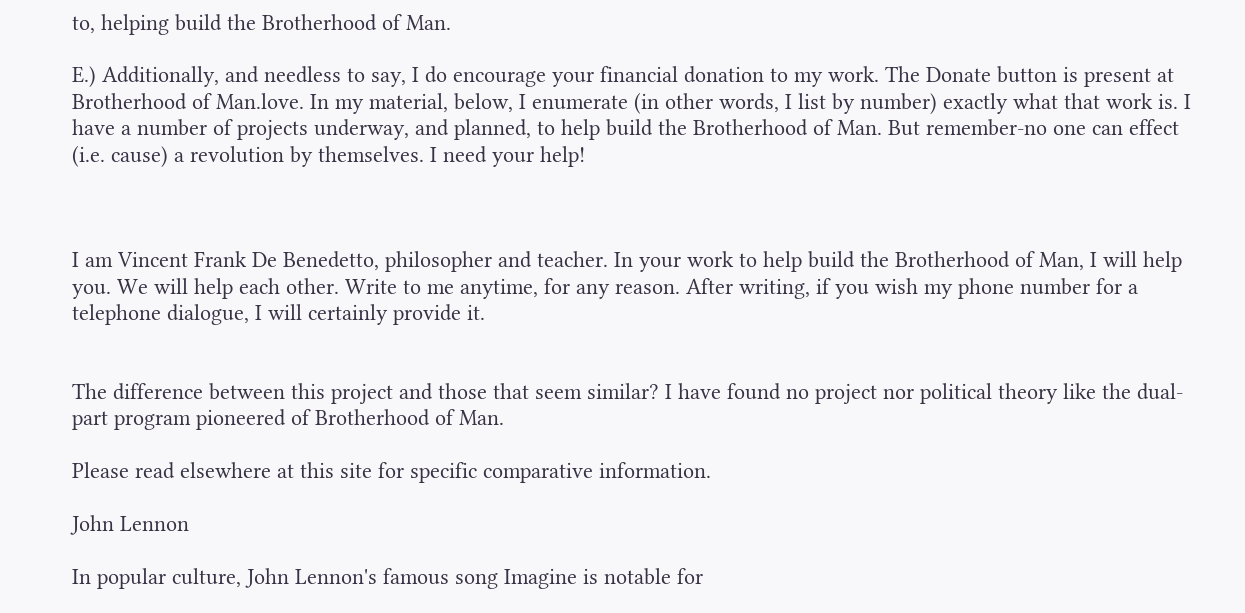to, helping build the Brotherhood of Man.

E.) Additionally, and needless to say, I do encourage your financial donation to my work. The Donate button is present at Brotherhood of Man.love. In my material, below, I enumerate (in other words, I list by number) exactly what that work is. I have a number of projects underway, and planned, to help build the Brotherhood of Man. But remember-no one can effect (i.e. cause) a revolution by themselves. I need your help!



I am Vincent Frank De Benedetto, philosopher and teacher. In your work to help build the Brotherhood of Man, I will help you. We will help each other. Write to me anytime, for any reason. After writing, if you wish my phone number for a telephone dialogue, I will certainly provide it.


The difference between this project and those that seem similar? I have found no project nor political theory like the dual-part program pioneered of Brotherhood of Man.

Please read elsewhere at this site for specific comparative information.

John Lennon

In popular culture, John Lennon's famous song Imagine is notable for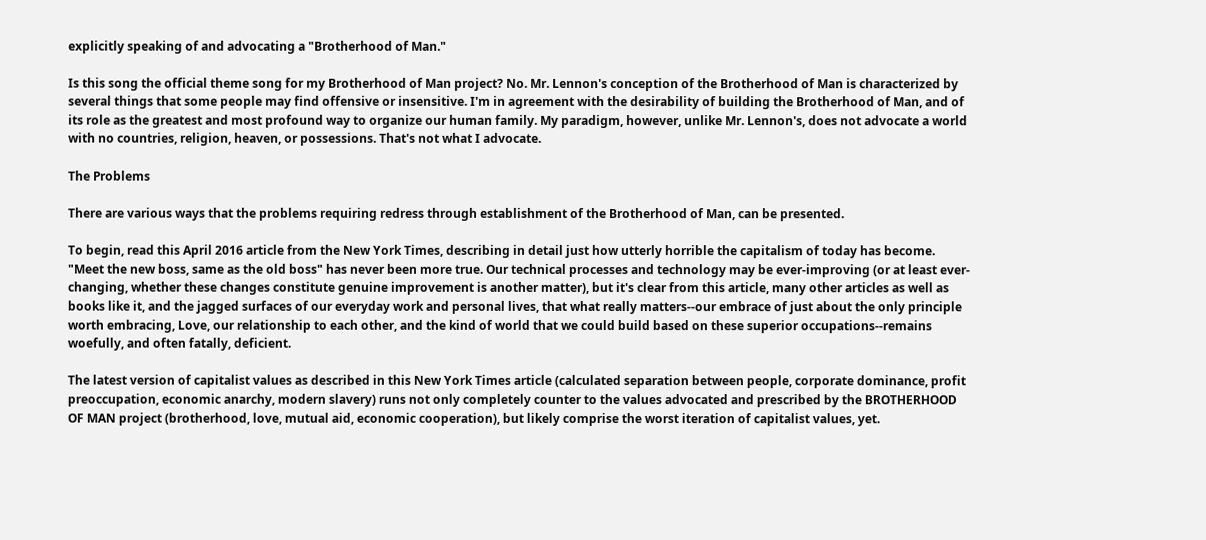explicitly speaking of and advocating a "Brotherhood of Man."

Is this song the official theme song for my Brotherhood of Man project? No. Mr. Lennon's conception of the Brotherhood of Man is characterized by several things that some people may find offensive or insensitive. I'm in agreement with the desirability of building the Brotherhood of Man, and of its role as the greatest and most profound way to organize our human family. My paradigm, however, unlike Mr. Lennon's, does not advocate a world with no countries, religion, heaven, or possessions. That's not what I advocate.

The Problems

There are various ways that the problems requiring redress through establishment of the Brotherhood of Man, can be presented.

To begin, read this April 2016 article from the New York Times, describing in detail just how utterly horrible the capitalism of today has become. "Meet the new boss, same as the old boss" has never been more true. Our technical processes and technology may be ever-improving (or at least ever-changing, whether these changes constitute genuine improvement is another matter), but it's clear from this article, many other articles as well as books like it, and the jagged surfaces of our everyday work and personal lives, that what really matters--our embrace of just about the only principle worth embracing, Love, our relationship to each other, and the kind of world that we could build based on these superior occupations--remains woefully, and often fatally, deficient.

The latest version of capitalist values as described in this New York Times article (calculated separation between people, corporate dominance, profit preoccupation, economic anarchy, modern slavery) runs not only completely counter to the values advocated and prescribed by the BROTHERHOOD OF MAN project (brotherhood, love, mutual aid, economic cooperation), but likely comprise the worst iteration of capitalist values, yet.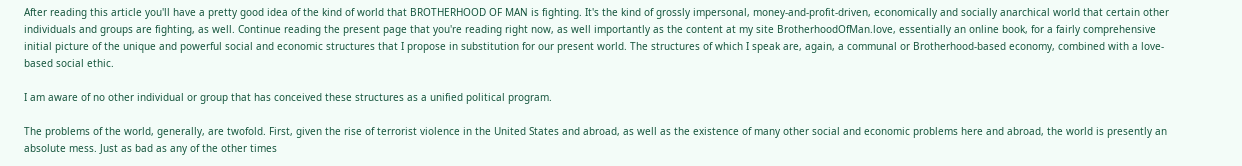After reading this article you'll have a pretty good idea of the kind of world that BROTHERHOOD OF MAN is fighting. It's the kind of grossly impersonal, money-and-profit-driven, economically and socially anarchical world that certain other individuals and groups are fighting, as well. Continue reading the present page that you're reading right now, as well importantly as the content at my site BrotherhoodOfMan.love, essentially an online book, for a fairly comprehensive initial picture of the unique and powerful social and economic structures that I propose in substitution for our present world. The structures of which I speak are, again, a communal or Brotherhood-based economy, combined with a love-based social ethic.

I am aware of no other individual or group that has conceived these structures as a unified political program.

The problems of the world, generally, are twofold. First, given the rise of terrorist violence in the United States and abroad, as well as the existence of many other social and economic problems here and abroad, the world is presently an absolute mess. Just as bad as any of the other times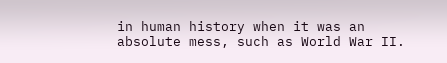in human history when it was an absolute mess, such as World War II.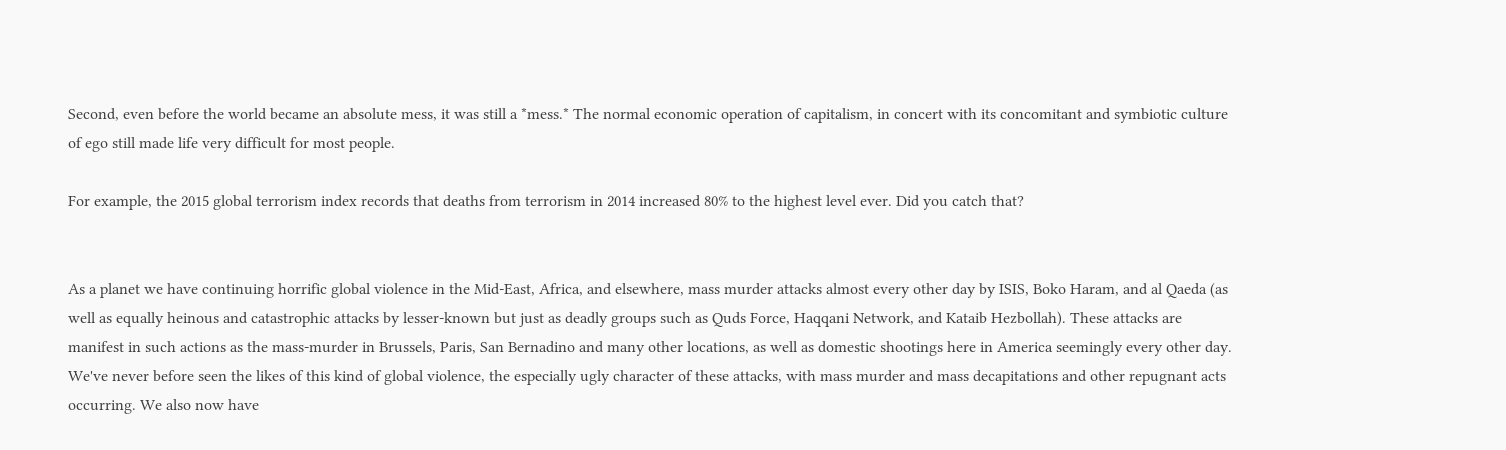Second, even before the world became an absolute mess, it was still a *mess.* The normal economic operation of capitalism, in concert with its concomitant and symbiotic culture of ego still made life very difficult for most people.

For example, the 2015 global terrorism index records that deaths from terrorism in 2014 increased 80% to the highest level ever. Did you catch that?


As a planet we have continuing horrific global violence in the Mid-East, Africa, and elsewhere, mass murder attacks almost every other day by ISIS, Boko Haram, and al Qaeda (as well as equally heinous and catastrophic attacks by lesser-known but just as deadly groups such as Quds Force, Haqqani Network, and Kataib Hezbollah). These attacks are manifest in such actions as the mass-murder in Brussels, Paris, San Bernadino and many other locations, as well as domestic shootings here in America seemingly every other day. We've never before seen the likes of this kind of global violence, the especially ugly character of these attacks, with mass murder and mass decapitations and other repugnant acts occurring. We also now have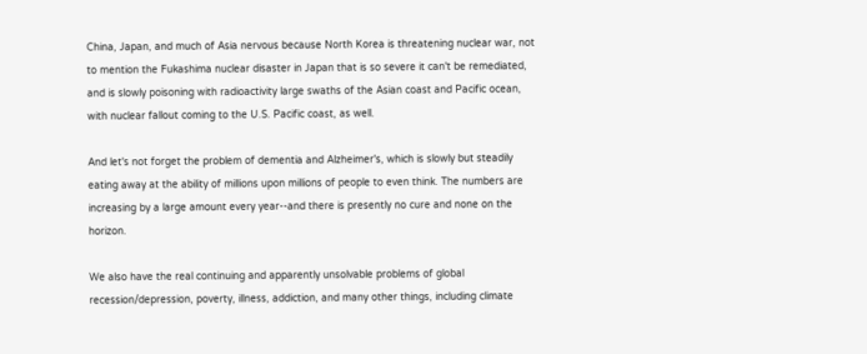China, Japan, and much of Asia nervous because North Korea is threatening nuclear war, not to mention the Fukashima nuclear disaster in Japan that is so severe it can't be remediated, and is slowly poisoning with radioactivity large swaths of the Asian coast and Pacific ocean, with nuclear fallout coming to the U.S. Pacific coast, as well.

And let's not forget the problem of dementia and Alzheimer's, which is slowly but steadily eating away at the ability of millions upon millions of people to even think. The numbers are increasing by a large amount every year--and there is presently no cure and none on the horizon.

We also have the real continuing and apparently unsolvable problems of global recession/depression, poverty, illness, addiction, and many other things, including climate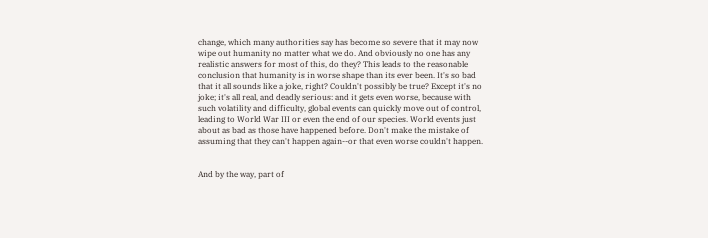change, which many authorities say has become so severe that it may now wipe out humanity no matter what we do. And obviously no one has any realistic answers for most of this, do they? This leads to the reasonable conclusion that humanity is in worse shape than its ever been. It's so bad that it all sounds like a joke, right? Couldn't possibly be true? Except it's no joke; it's all real, and deadly serious: and it gets even worse, because with such volatility and difficulty, global events can quickly move out of control, leading to World War III or even the end of our species. World events just about as bad as those have happened before. Don't make the mistake of assuming that they can't happen again--or that even worse couldn't happen.


And by the way, part of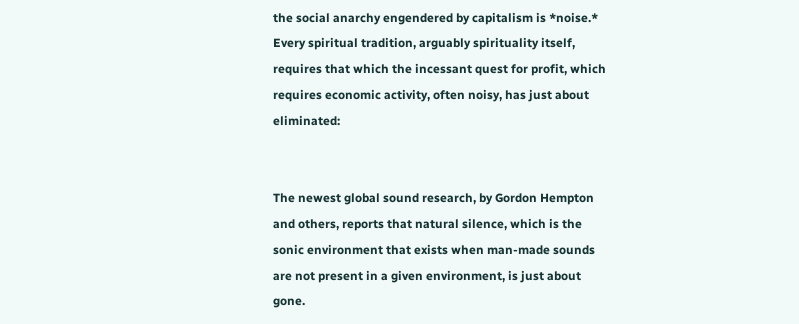the social anarchy engendered by capitalism is *noise.* Every spiritual tradition, arguably spirituality itself, requires that which the incessant quest for profit, which requires economic activity, often noisy, has just about eliminated:


The newest global sound research, by Gordon Hempton and others, reports that natural silence, which is the sonic environment that exists when man-made sounds are not present in a given environment, is just about gone.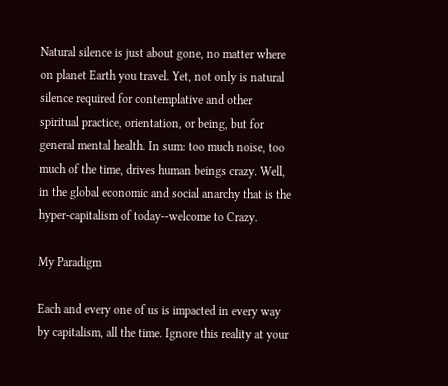Natural silence is just about gone, no matter where on planet Earth you travel. Yet, not only is natural silence required for contemplative and other spiritual practice, orientation, or being, but for general mental health. In sum: too much noise, too much of the time, drives human beings crazy. Well, in the global economic and social anarchy that is the hyper-capitalism of today--welcome to Crazy.

My Paradigm

Each and every one of us is impacted in every way by capitalism, all the time. Ignore this reality at your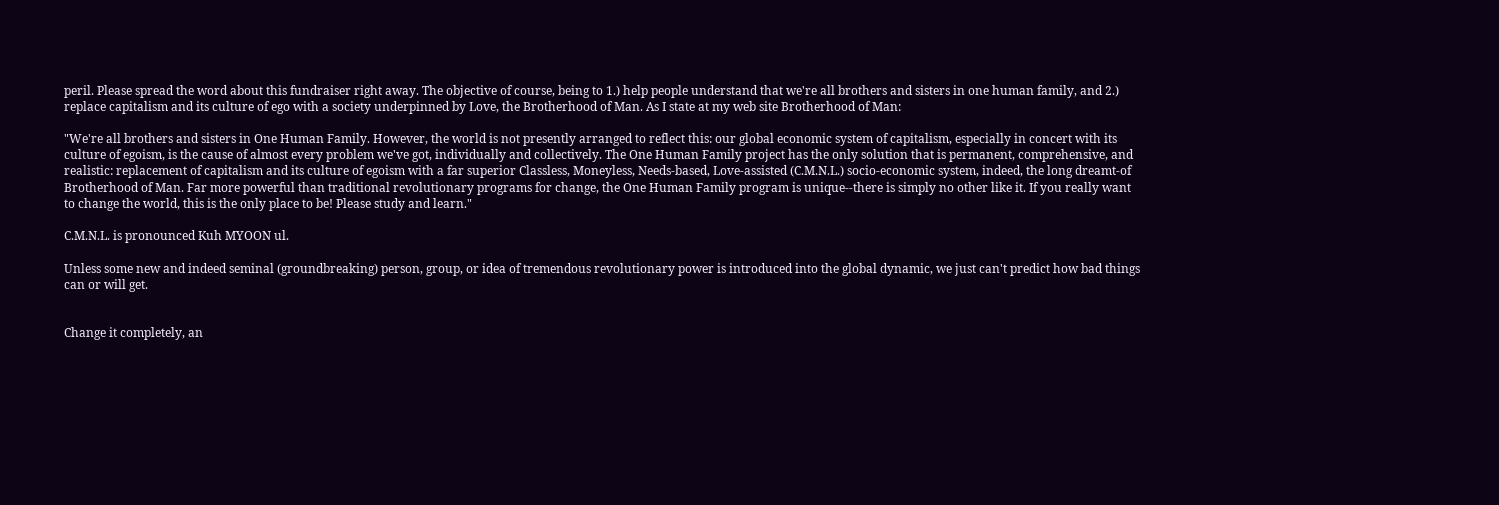peril. Please spread the word about this fundraiser right away. The objective of course, being to 1.) help people understand that we're all brothers and sisters in one human family, and 2.) replace capitalism and its culture of ego with a society underpinned by Love, the Brotherhood of Man. As I state at my web site Brotherhood of Man:

"We're all brothers and sisters in One Human Family. However, the world is not presently arranged to reflect this: our global economic system of capitalism, especially in concert with its culture of egoism, is the cause of almost every problem we've got, individually and collectively. The One Human Family project has the only solution that is permanent, comprehensive, and realistic: replacement of capitalism and its culture of egoism with a far superior Classless, Moneyless, Needs-based, Love-assisted (C.M.N.L.) socio-economic system, indeed, the long dreamt-of Brotherhood of Man. Far more powerful than traditional revolutionary programs for change, the One Human Family program is unique--there is simply no other like it. If you really want to change the world, this is the only place to be! Please study and learn."

C.M.N.L. is pronounced Kuh MYOON ul.

Unless some new and indeed seminal (groundbreaking) person, group, or idea of tremendous revolutionary power is introduced into the global dynamic, we just can't predict how bad things can or will get.


Change it completely, an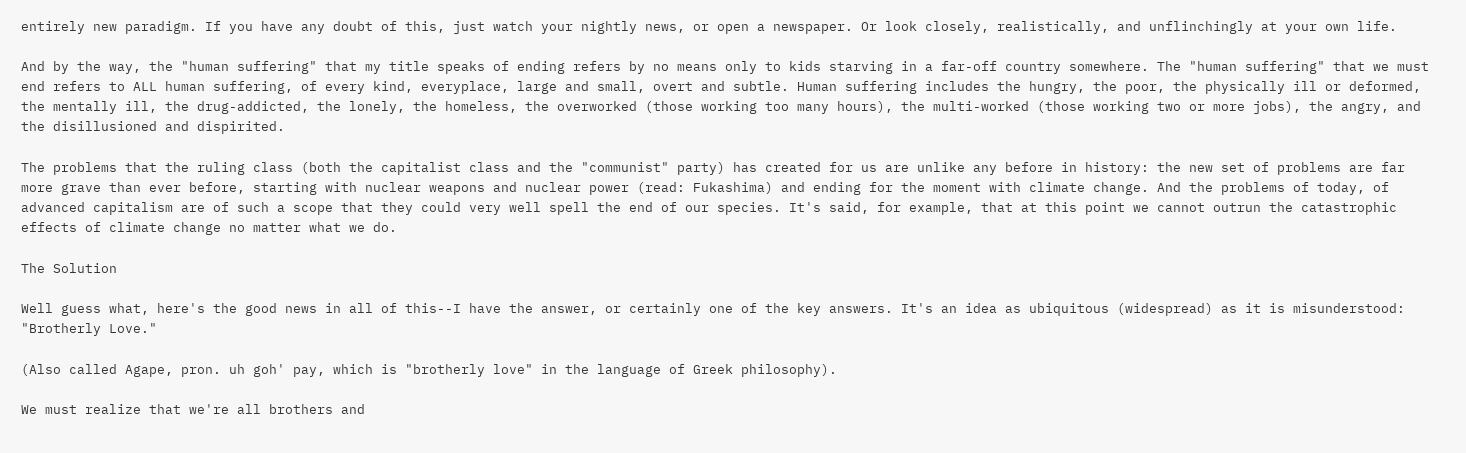entirely new paradigm. If you have any doubt of this, just watch your nightly news, or open a newspaper. Or look closely, realistically, and unflinchingly at your own life.

And by the way, the "human suffering" that my title speaks of ending refers by no means only to kids starving in a far-off country somewhere. The "human suffering" that we must end refers to ALL human suffering, of every kind, everyplace, large and small, overt and subtle. Human suffering includes the hungry, the poor, the physically ill or deformed, the mentally ill, the drug-addicted, the lonely, the homeless, the overworked (those working too many hours), the multi-worked (those working two or more jobs), the angry, and the disillusioned and dispirited.

The problems that the ruling class (both the capitalist class and the "communist" party) has created for us are unlike any before in history: the new set of problems are far more grave than ever before, starting with nuclear weapons and nuclear power (read: Fukashima) and ending for the moment with climate change. And the problems of today, of advanced capitalism are of such a scope that they could very well spell the end of our species. It's said, for example, that at this point we cannot outrun the catastrophic effects of climate change no matter what we do.

The Solution

Well guess what, here's the good news in all of this--I have the answer, or certainly one of the key answers. It's an idea as ubiquitous (widespread) as it is misunderstood:  "Brotherly Love."

(Also called Agape, pron. uh goh' pay, which is "brotherly love" in the language of Greek philosophy).

We must realize that we're all brothers and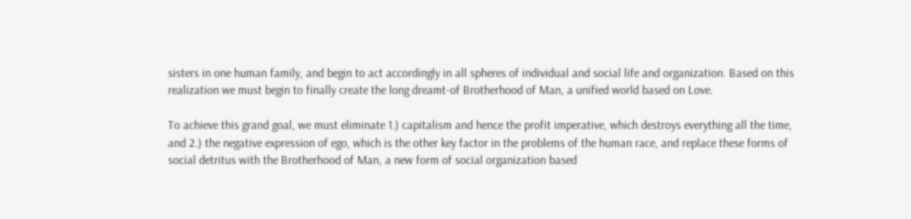sisters in one human family, and begin to act accordingly in all spheres of individual and social life and organization. Based on this realization we must begin to finally create the long dreamt-of Brotherhood of Man, a unified world based on Love.

To achieve this grand goal, we must eliminate 1.) capitalism and hence the profit imperative, which destroys everything all the time, and 2.) the negative expression of ego, which is the other key factor in the problems of the human race, and replace these forms of social detritus with the Brotherhood of Man, a new form of social organization based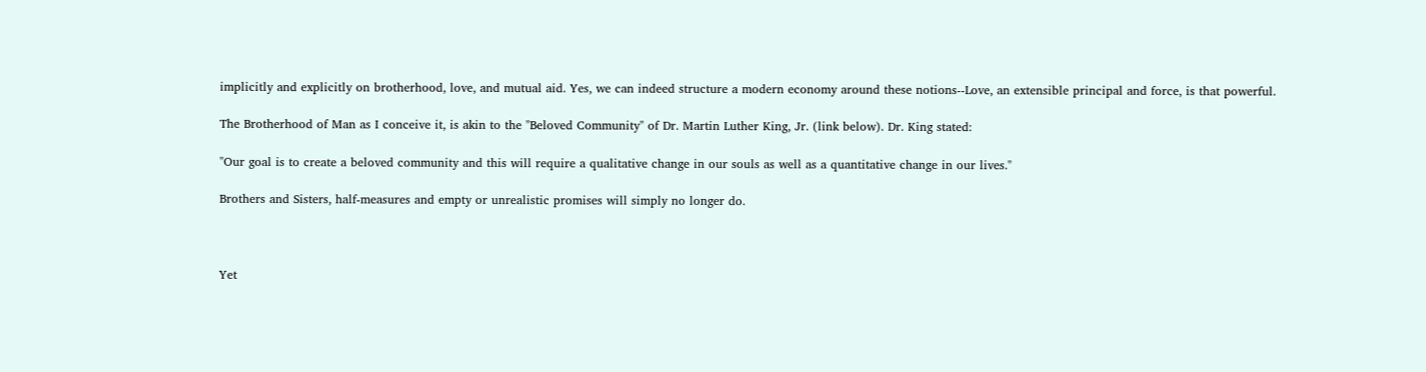implicitly and explicitly on brotherhood, love, and mutual aid. Yes, we can indeed structure a modern economy around these notions--Love, an extensible principal and force, is that powerful.

The Brotherhood of Man as I conceive it, is akin to the "Beloved Community" of Dr. Martin Luther King, Jr. (link below). Dr. King stated:

"Our goal is to create a beloved community and this will require a qualitative change in our souls as well as a quantitative change in our lives."

Brothers and Sisters, half-measures and empty or unrealistic promises will simply no longer do.



Yet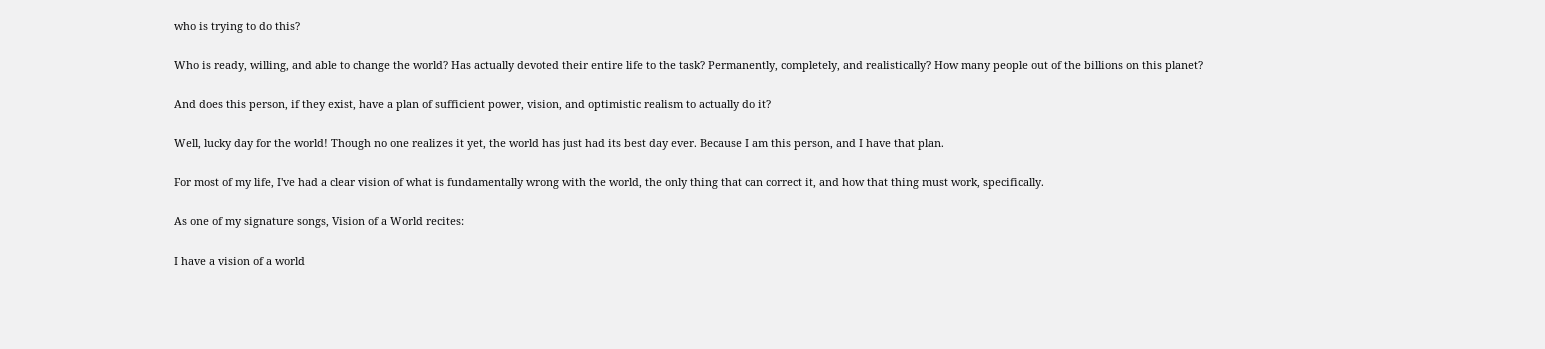who is trying to do this?

Who is ready, willing, and able to change the world? Has actually devoted their entire life to the task? Permanently, completely, and realistically? How many people out of the billions on this planet?

And does this person, if they exist, have a plan of sufficient power, vision, and optimistic realism to actually do it?

Well, lucky day for the world! Though no one realizes it yet, the world has just had its best day ever. Because I am this person, and I have that plan.

For most of my life, I've had a clear vision of what is fundamentally wrong with the world, the only thing that can correct it, and how that thing must work, specifically.

As one of my signature songs, Vision of a World recites:

I have a vision of a world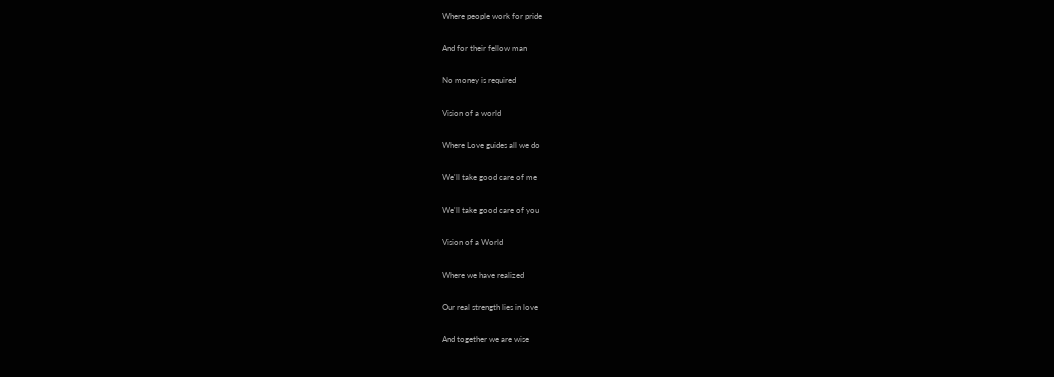Where people work for pride

And for their fellow man

No money is required

Vision of a world

Where Love guides all we do

We'll take good care of me

We'll take good care of you

Vision of a World

Where we have realized

Our real strength lies in love

And together we are wise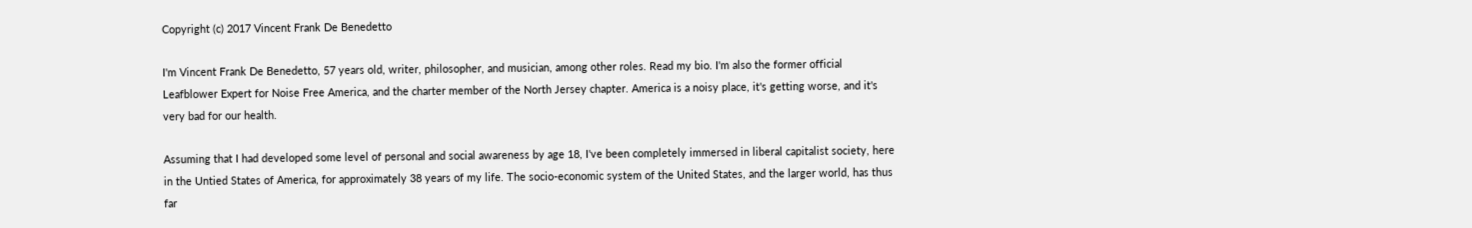Copyright (c) 2017 Vincent Frank De Benedetto

I'm Vincent Frank De Benedetto, 57 years old, writer, philosopher, and musician, among other roles. Read my bio. I'm also the former official Leafblower Expert for Noise Free America, and the charter member of the North Jersey chapter. America is a noisy place, it's getting worse, and it's very bad for our health.

Assuming that I had developed some level of personal and social awareness by age 18, I've been completely immersed in liberal capitalist society, here in the Untied States of America, for approximately 38 years of my life. The socio-economic system of the United States, and the larger world, has thus far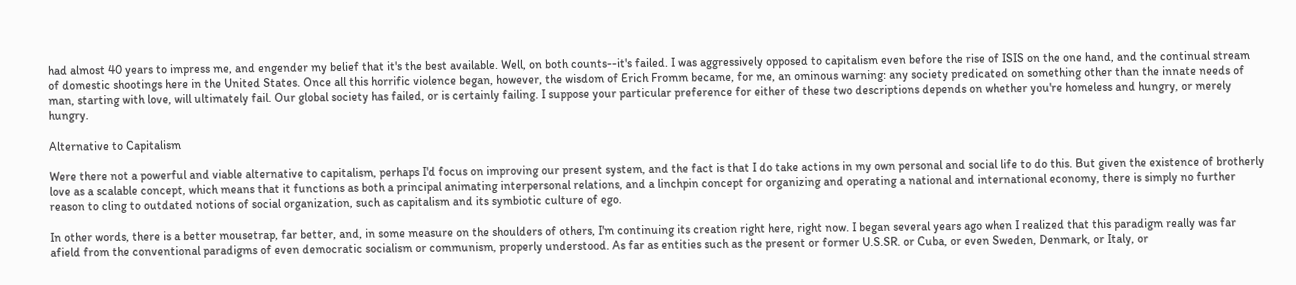had almost 40 years to impress me, and engender my belief that it's the best available. Well, on both counts--it's failed. I was aggressively opposed to capitalism even before the rise of ISIS on the one hand, and the continual stream of domestic shootings here in the United States. Once all this horrific violence began, however, the wisdom of Erich Fromm became, for me, an ominous warning: any society predicated on something other than the innate needs of man, starting with love, will ultimately fail. Our global society has failed, or is certainly failing. I suppose your particular preference for either of these two descriptions depends on whether you're homeless and hungry, or merely hungry.

Alternative to Capitalism

Were there not a powerful and viable alternative to capitalism, perhaps I'd focus on improving our present system, and the fact is that I do take actions in my own personal and social life to do this. But given the existence of brotherly love as a scalable concept, which means that it functions as both a principal animating interpersonal relations, and a linchpin concept for organizing and operating a national and international economy, there is simply no further reason to cling to outdated notions of social organization, such as capitalism and its symbiotic culture of ego.

In other words, there is a better mousetrap, far better, and, in some measure on the shoulders of others, I'm continuing its creation right here, right now. I began several years ago when I realized that this paradigm really was far afield from the conventional paradigms of even democratic socialism or communism, properly understood. As far as entities such as the present or former U.S.SR. or Cuba, or even Sweden, Denmark, or Italy, or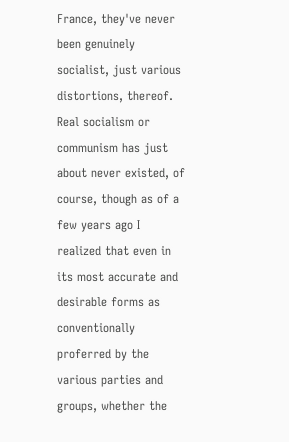France, they've never been genuinely socialist, just various distortions, thereof. Real socialism or communism has just about never existed, of course, though as of a few years ago I realized that even in its most accurate and desirable forms as conventionally proferred by the various parties and groups, whether the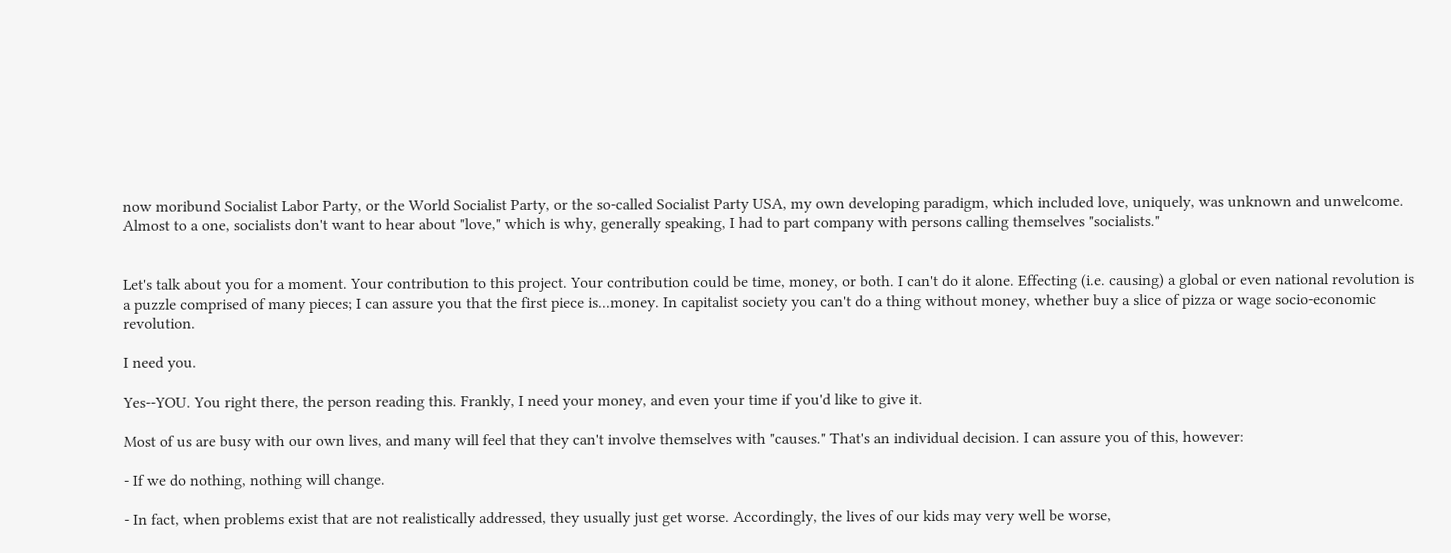now moribund Socialist Labor Party, or the World Socialist Party, or the so-called Socialist Party USA, my own developing paradigm, which included love, uniquely, was unknown and unwelcome. Almost to a one, socialists don't want to hear about "love," which is why, generally speaking, I had to part company with persons calling themselves "socialists."


Let's talk about you for a moment. Your contribution to this project. Your contribution could be time, money, or both. I can't do it alone. Effecting (i.e. causing) a global or even national revolution is a puzzle comprised of many pieces; I can assure you that the first piece is...money. In capitalist society you can't do a thing without money, whether buy a slice of pizza or wage socio-economic revolution.

I need you.

Yes--YOU. You right there, the person reading this. Frankly, I need your money, and even your time if you'd like to give it.

Most of us are busy with our own lives, and many will feel that they can't involve themselves with "causes." That's an individual decision. I can assure you of this, however:

- If we do nothing, nothing will change.

- In fact, when problems exist that are not realistically addressed, they usually just get worse. Accordingly, the lives of our kids may very well be worse,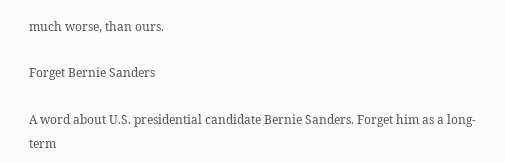much worse, than ours.

Forget Bernie Sanders

A word about U.S. presidential candidate Bernie Sanders. Forget him as a long-term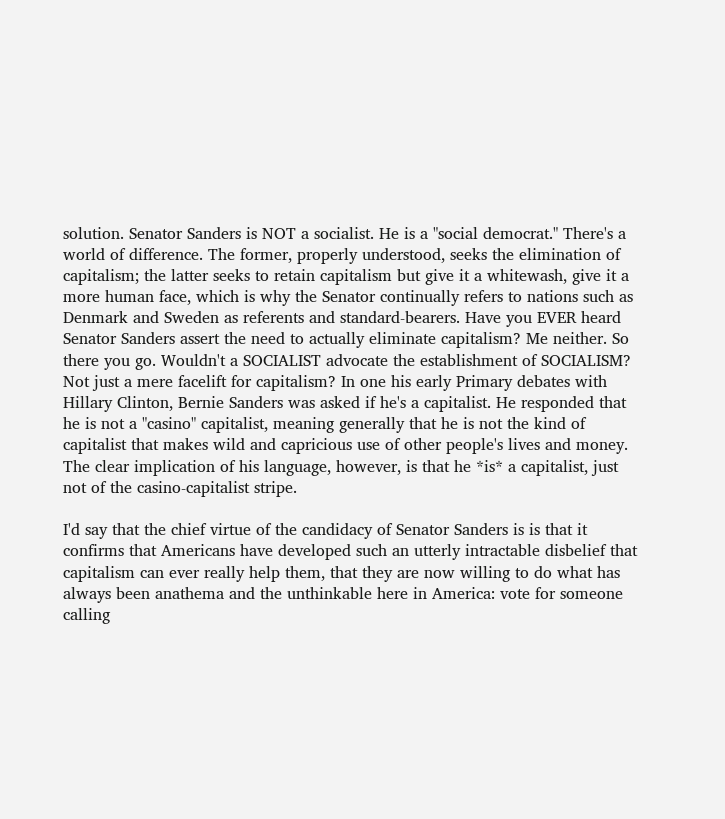solution. Senator Sanders is NOT a socialist. He is a "social democrat." There's a world of difference. The former, properly understood, seeks the elimination of capitalism; the latter seeks to retain capitalism but give it a whitewash, give it a more human face, which is why the Senator continually refers to nations such as Denmark and Sweden as referents and standard-bearers. Have you EVER heard Senator Sanders assert the need to actually eliminate capitalism? Me neither. So there you go. Wouldn't a SOCIALIST advocate the establishment of SOCIALISM? Not just a mere facelift for capitalism? In one his early Primary debates with Hillary Clinton, Bernie Sanders was asked if he's a capitalist. He responded that he is not a "casino" capitalist, meaning generally that he is not the kind of capitalist that makes wild and capricious use of other people's lives and money. The clear implication of his language, however, is that he *is* a capitalist, just not of the casino-capitalist stripe.

I'd say that the chief virtue of the candidacy of Senator Sanders is is that it confirms that Americans have developed such an utterly intractable disbelief that capitalism can ever really help them, that they are now willing to do what has always been anathema and the unthinkable here in America: vote for someone calling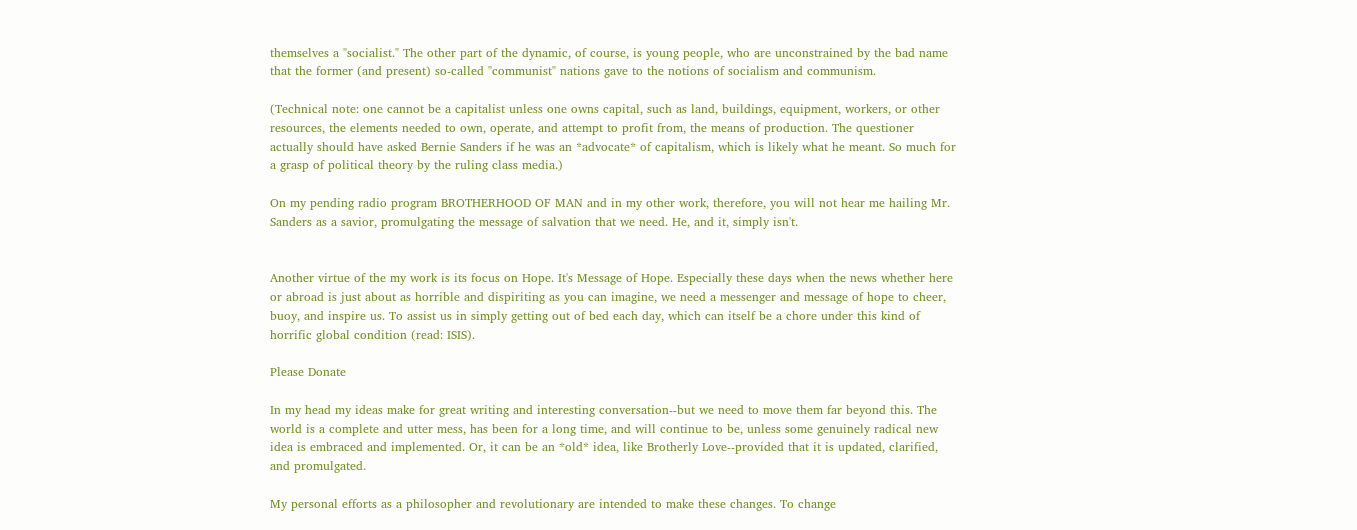themselves a "socialist." The other part of the dynamic, of course, is young people, who are unconstrained by the bad name that the former (and present) so-called "communist" nations gave to the notions of socialism and communism.

(Technical note: one cannot be a capitalist unless one owns capital, such as land, buildings, equipment, workers, or other resources, the elements needed to own, operate, and attempt to profit from, the means of production. The questioner actually should have asked Bernie Sanders if he was an *advocate* of capitalism, which is likely what he meant. So much for a grasp of political theory by the ruling class media.)

On my pending radio program BROTHERHOOD OF MAN and in my other work, therefore, you will not hear me hailing Mr. Sanders as a savior, promulgating the message of salvation that we need. He, and it, simply isn't.


Another virtue of the my work is its focus on Hope. It's Message of Hope. Especially these days when the news whether here or abroad is just about as horrible and dispiriting as you can imagine, we need a messenger and message of hope to cheer, buoy, and inspire us. To assist us in simply getting out of bed each day, which can itself be a chore under this kind of horrific global condition (read: ISIS).

Please Donate

In my head my ideas make for great writing and interesting conversation--but we need to move them far beyond this. The world is a complete and utter mess, has been for a long time, and will continue to be, unless some genuinely radical new idea is embraced and implemented. Or, it can be an *old* idea, like Brotherly Love--provided that it is updated, clarified, and promulgated.

My personal efforts as a philosopher and revolutionary are intended to make these changes. To change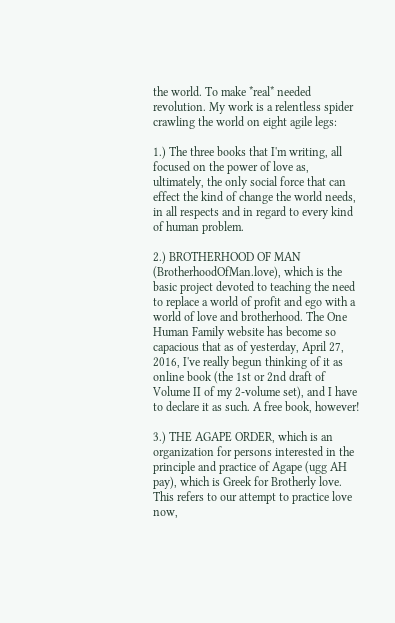the world. To make *real* needed revolution. My work is a relentless spider crawling the world on eight agile legs:

1.) The three books that I'm writing, all focused on the power of love as, ultimately, the only social force that can effect the kind of change the world needs, in all respects and in regard to every kind of human problem.

2.) BROTHERHOOD OF MAN (BrotherhoodOfMan.love), which is the basic project devoted to teaching the need to replace a world of profit and ego with a world of love and brotherhood. The One Human Family website has become so capacious that as of yesterday, April 27, 2016, I've really begun thinking of it as online book (the 1st or 2nd draft of Volume II of my 2-volume set), and I have to declare it as such. A free book, however!

3.) THE AGAPE ORDER, which is an organization for persons interested in the principle and practice of Agape (ugg AH pay), which is Greek for Brotherly love. This refers to our attempt to practice love now,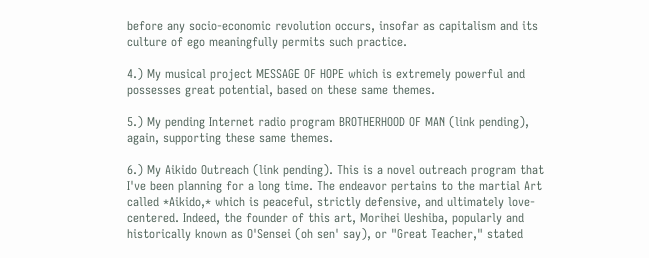before any socio-economic revolution occurs, insofar as capitalism and its culture of ego meaningfully permits such practice.

4.) My musical project MESSAGE OF HOPE which is extremely powerful and possesses great potential, based on these same themes.

5.) My pending Internet radio program BROTHERHOOD OF MAN (link pending), again, supporting these same themes.

6.) My Aikido Outreach (link pending). This is a novel outreach program that I've been planning for a long time. The endeavor pertains to the martial Art called *Aikido,* which is peaceful, strictly defensive, and ultimately love-centered. Indeed, the founder of this art, Morihei Ueshiba, popularly and historically known as O'Sensei (oh sen' say), or "Great Teacher," stated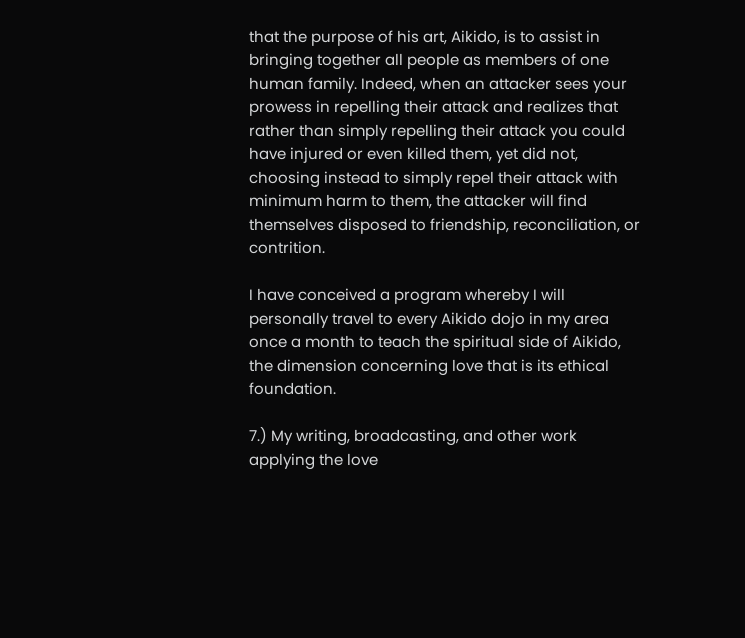that the purpose of his art, Aikido, is to assist in bringing together all people as members of one human family. Indeed, when an attacker sees your prowess in repelling their attack and realizes that rather than simply repelling their attack you could have injured or even killed them, yet did not, choosing instead to simply repel their attack with minimum harm to them, the attacker will find themselves disposed to friendship, reconciliation, or contrition.

I have conceived a program whereby I will personally travel to every Aikido dojo in my area once a month to teach the spiritual side of Aikido, the dimension concerning love that is its ethical foundation.

7.) My writing, broadcasting, and other work applying the love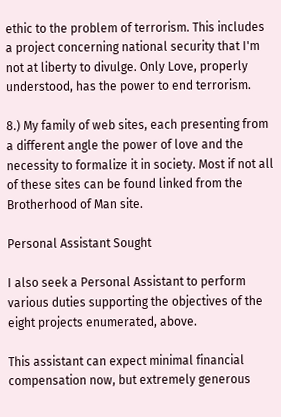ethic to the problem of terrorism. This includes a project concerning national security that I'm not at liberty to divulge. Only Love, properly understood, has the power to end terrorism.

8.) My family of web sites, each presenting from a different angle the power of love and the necessity to formalize it in society. Most if not all of these sites can be found linked from the Brotherhood of Man site.

Personal Assistant Sought

I also seek a Personal Assistant to perform various duties supporting the objectives of the eight projects enumerated, above.

This assistant can expect minimal financial compensation now, but extremely generous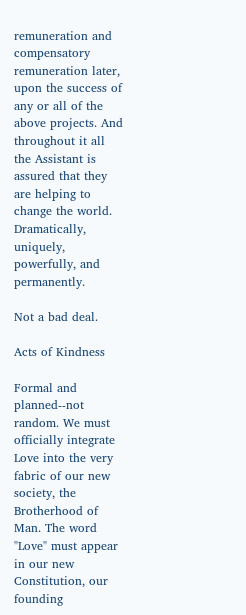remuneration and compensatory remuneration later, upon the success of any or all of the above projects. And throughout it all the Assistant is assured that they are helping to change the world. Dramatically, uniquely, powerfully, and permanently.

Not a bad deal.

Acts of Kindness

Formal and planned--not random. We must officially integrate Love into the very fabric of our new society, the Brotherhood of Man. The word "Love" must appear in our new Constitution, our founding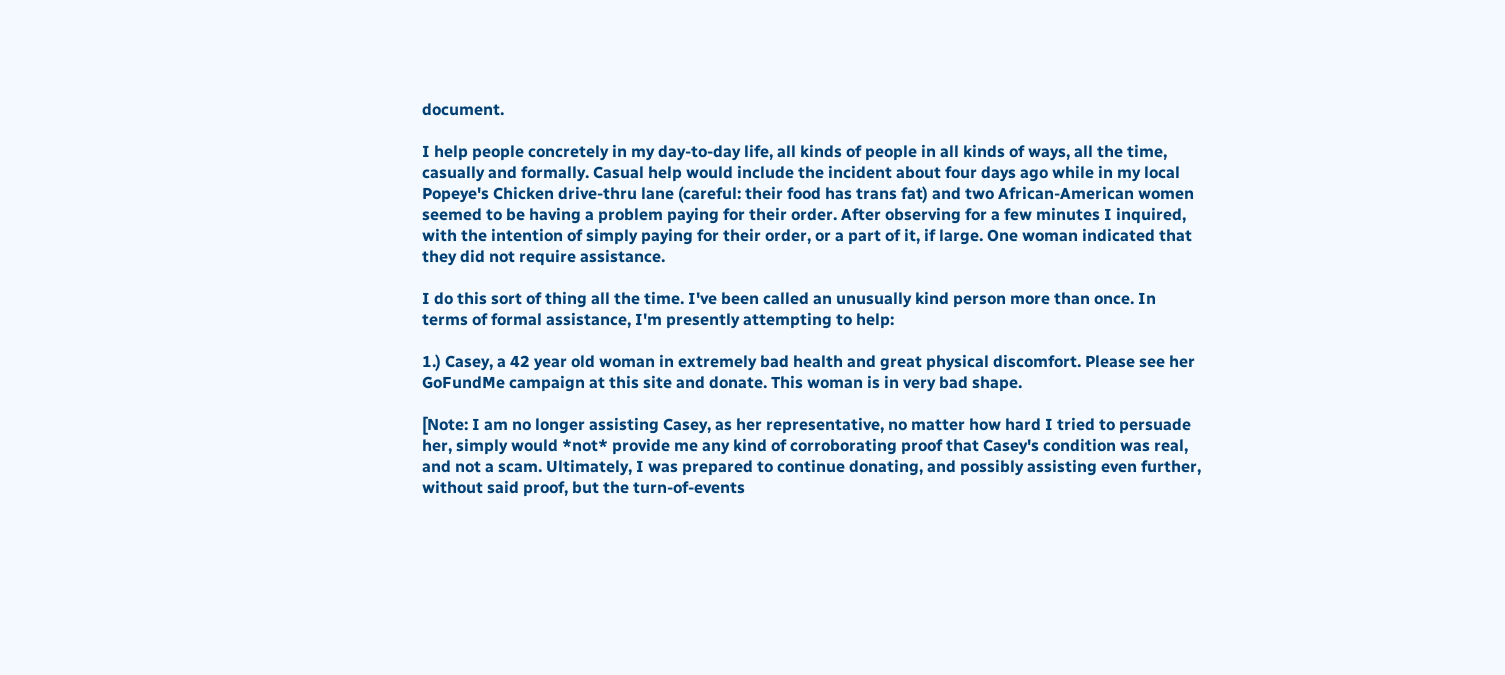document.

I help people concretely in my day-to-day life, all kinds of people in all kinds of ways, all the time, casually and formally. Casual help would include the incident about four days ago while in my local Popeye's Chicken drive-thru lane (careful: their food has trans fat) and two African-American women seemed to be having a problem paying for their order. After observing for a few minutes I inquired, with the intention of simply paying for their order, or a part of it, if large. One woman indicated that they did not require assistance.

I do this sort of thing all the time. I've been called an unusually kind person more than once. In terms of formal assistance, I'm presently attempting to help:

1.) Casey, a 42 year old woman in extremely bad health and great physical discomfort. Please see her GoFundMe campaign at this site and donate. This woman is in very bad shape.

[Note: I am no longer assisting Casey, as her representative, no matter how hard I tried to persuade her, simply would *not* provide me any kind of corroborating proof that Casey's condition was real, and not a scam. Ultimately, I was prepared to continue donating, and possibly assisting even further, without said proof, but the turn-of-events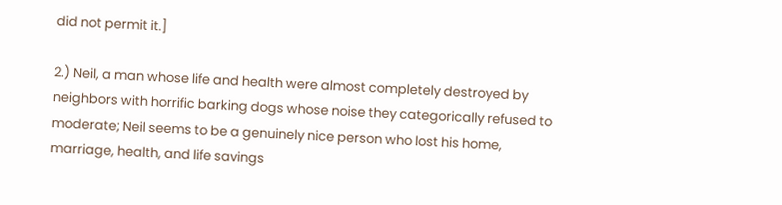did not permit it.]

2.) Neil, a man whose life and health were almost completely destroyed by neighbors with horrific barking dogs whose noise they categorically refused to moderate; Neil seems to be a genuinely nice person who lost his home, marriage, health, and life savings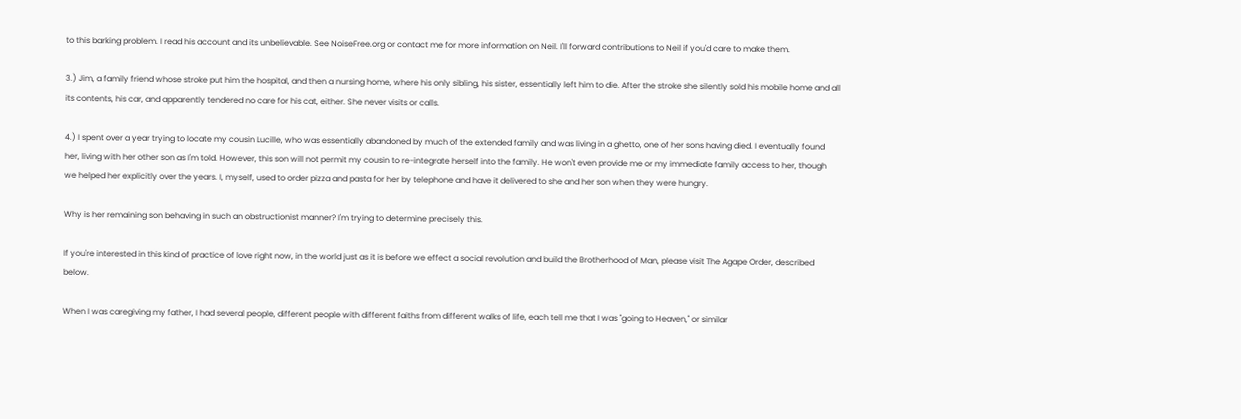to this barking problem. I read his account and its unbelievable. See NoiseFree.org or contact me for more information on Neil. I'll forward contributions to Neil if you'd care to make them.

3.) Jim, a family friend whose stroke put him the hospital, and then a nursing home, where his only sibling, his sister, essentially left him to die. After the stroke she silently sold his mobile home and all its contents, his car, and apparently tendered no care for his cat, either. She never visits or calls.

4.) I spent over a year trying to locate my cousin Lucille, who was essentially abandoned by much of the extended family and was living in a ghetto, one of her sons having died. I eventually found her, living with her other son as I'm told. However, this son will not permit my cousin to re-integrate herself into the family. He won't even provide me or my immediate family access to her, though we helped her explicitly over the years. I, myself, used to order pizza and pasta for her by telephone and have it delivered to she and her son when they were hungry.

Why is her remaining son behaving in such an obstructionist manner? I'm trying to determine precisely this.

If you're interested in this kind of practice of love right now, in the world just as it is before we effect a social revolution and build the Brotherhood of Man, please visit The Agape Order, described below.

When I was caregiving my father, I had several people, different people with different faiths from different walks of life, each tell me that I was "going to Heaven," or similar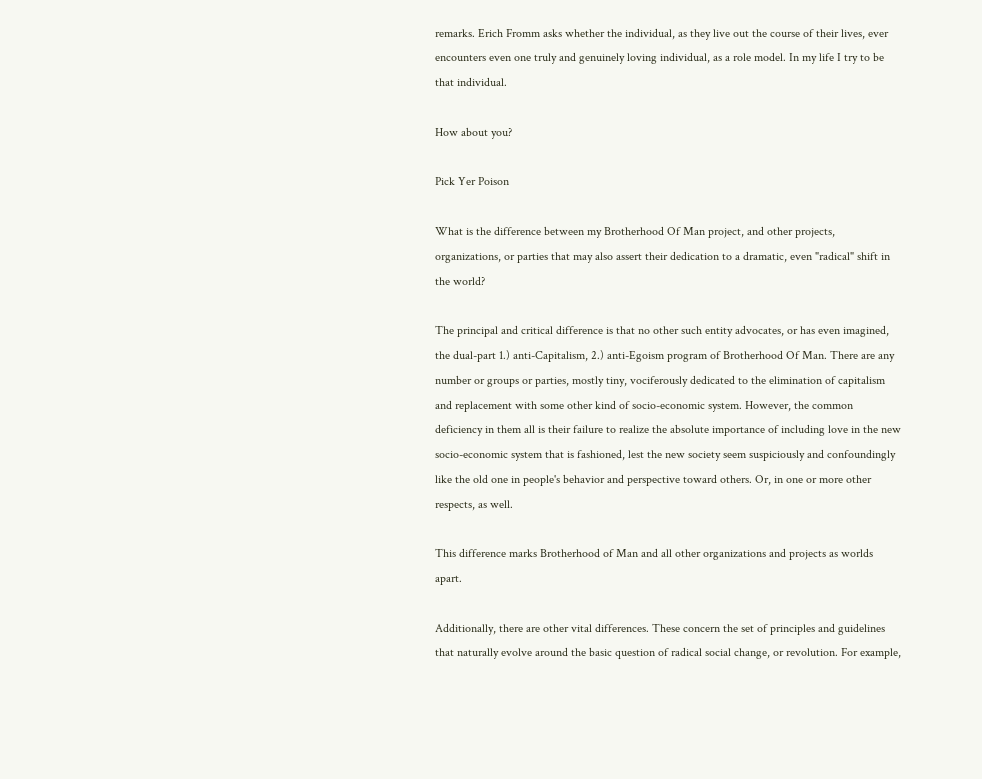remarks. Erich Fromm asks whether the individual, as they live out the course of their lives, ever encounters even one truly and genuinely loving individual, as a role model. In my life I try to be that individual.

How about you?

Pick Yer Poison

What is the difference between my Brotherhood Of Man project, and other projects, organizations, or parties that may also assert their dedication to a dramatic, even "radical" shift in the world?

The principal and critical difference is that no other such entity advocates, or has even imagined, the dual-part 1.) anti-Capitalism, 2.) anti-Egoism program of Brotherhood Of Man. There are any number or groups or parties, mostly tiny, vociferously dedicated to the elimination of capitalism and replacement with some other kind of socio-economic system. However, the common deficiency in them all is their failure to realize the absolute importance of including love in the new socio-economic system that is fashioned, lest the new society seem suspiciously and confoundingly like the old one in people's behavior and perspective toward others. Or, in one or more other respects, as well.

This difference marks Brotherhood of Man and all other organizations and projects as worlds apart.

Additionally, there are other vital differences. These concern the set of principles and guidelines that naturally evolve around the basic question of radical social change, or revolution. For example,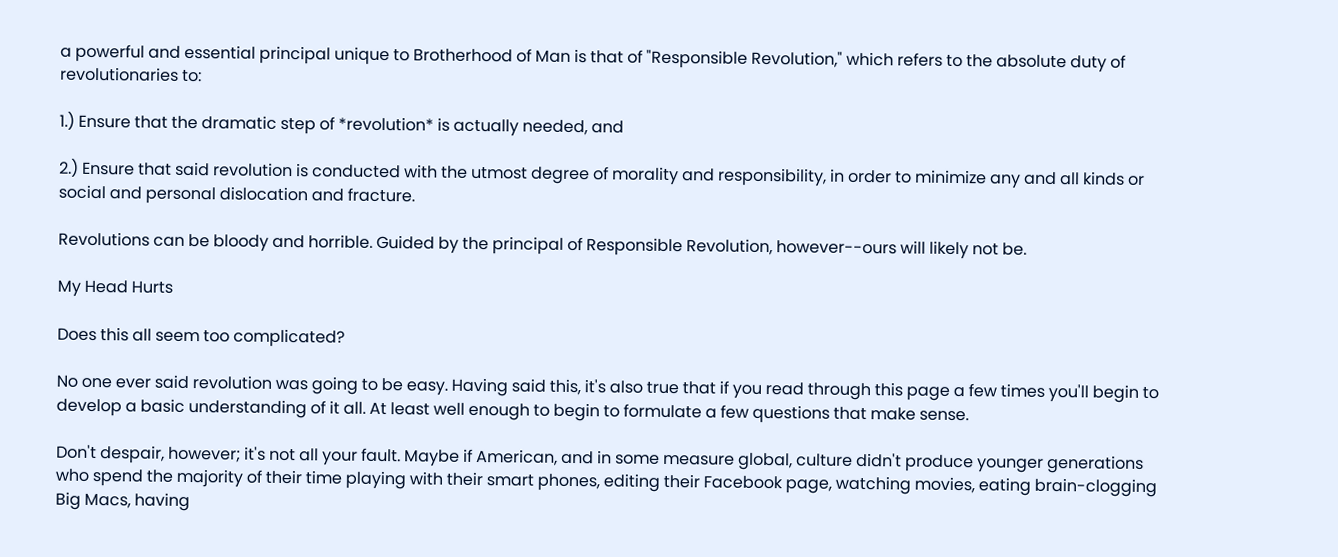a powerful and essential principal unique to Brotherhood of Man is that of "Responsible Revolution," which refers to the absolute duty of revolutionaries to:

1.) Ensure that the dramatic step of *revolution* is actually needed, and

2.) Ensure that said revolution is conducted with the utmost degree of morality and responsibility, in order to minimize any and all kinds or social and personal dislocation and fracture.

Revolutions can be bloody and horrible. Guided by the principal of Responsible Revolution, however--ours will likely not be.

My Head Hurts

Does this all seem too complicated?

No one ever said revolution was going to be easy. Having said this, it's also true that if you read through this page a few times you'll begin to develop a basic understanding of it all. At least well enough to begin to formulate a few questions that make sense.

Don't despair, however; it's not all your fault. Maybe if American, and in some measure global, culture didn't produce younger generations who spend the majority of their time playing with their smart phones, editing their Facebook page, watching movies, eating brain-clogging Big Macs, having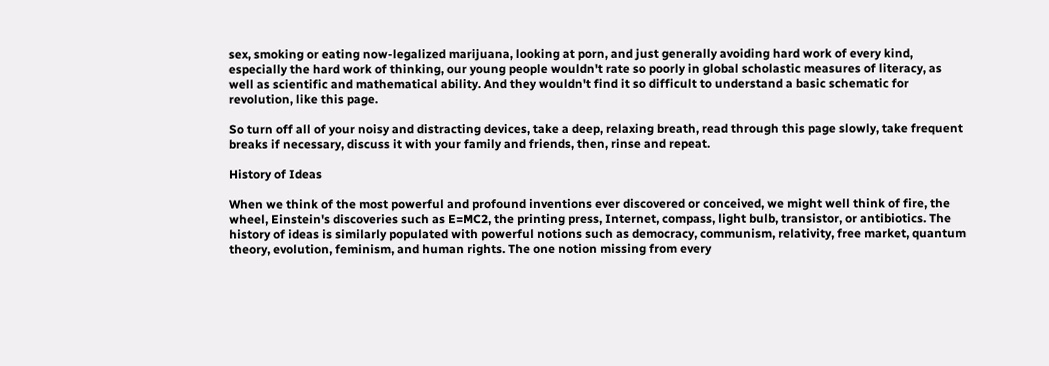sex, smoking or eating now-legalized marijuana, looking at porn, and just generally avoiding hard work of every kind, especially the hard work of thinking, our young people wouldn't rate so poorly in global scholastic measures of literacy, as well as scientific and mathematical ability. And they wouldn't find it so difficult to understand a basic schematic for revolution, like this page.

So turn off all of your noisy and distracting devices, take a deep, relaxing breath, read through this page slowly, take frequent breaks if necessary, discuss it with your family and friends, then, rinse and repeat.

History of Ideas

When we think of the most powerful and profound inventions ever discovered or conceived, we might well think of fire, the wheel, Einstein's discoveries such as E=MC2, the printing press, Internet, compass, light bulb, transistor, or antibiotics. The history of ideas is similarly populated with powerful notions such as democracy, communism, relativity, free market, quantum theory, evolution, feminism, and human rights. The one notion missing from every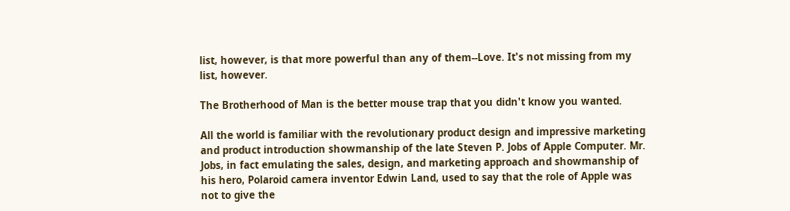list, however, is that more powerful than any of them--Love. It's not missing from my list, however.

The Brotherhood of Man is the better mouse trap that you didn't know you wanted.

All the world is familiar with the revolutionary product design and impressive marketing and product introduction showmanship of the late Steven P. Jobs of Apple Computer. Mr. Jobs, in fact emulating the sales, design, and marketing approach and showmanship of his hero, Polaroid camera inventor Edwin Land, used to say that the role of Apple was not to give the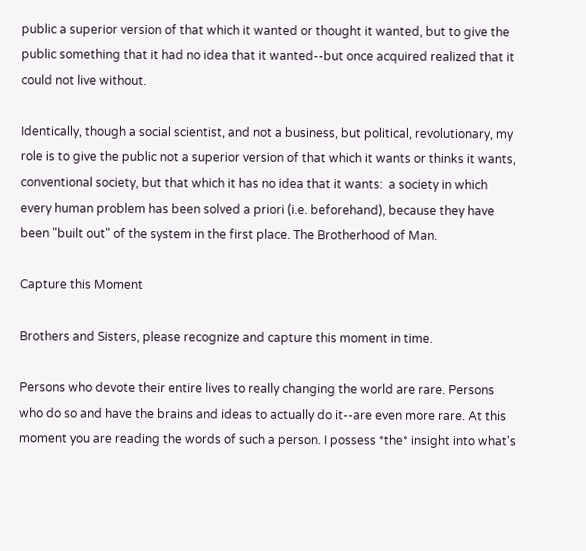public a superior version of that which it wanted or thought it wanted, but to give the public something that it had no idea that it wanted--but once acquired realized that it could not live without.

Identically, though a social scientist, and not a business, but political, revolutionary, my role is to give the public not a superior version of that which it wants or thinks it wants, conventional society, but that which it has no idea that it wants:  a society in which every human problem has been solved a priori (i.e. beforehand), because they have been "built out" of the system in the first place. The Brotherhood of Man.

Capture this Moment

Brothers and Sisters, please recognize and capture this moment in time.

Persons who devote their entire lives to really changing the world are rare. Persons who do so and have the brains and ideas to actually do it--are even more rare. At this moment you are reading the words of such a person. I possess *the* insight into what's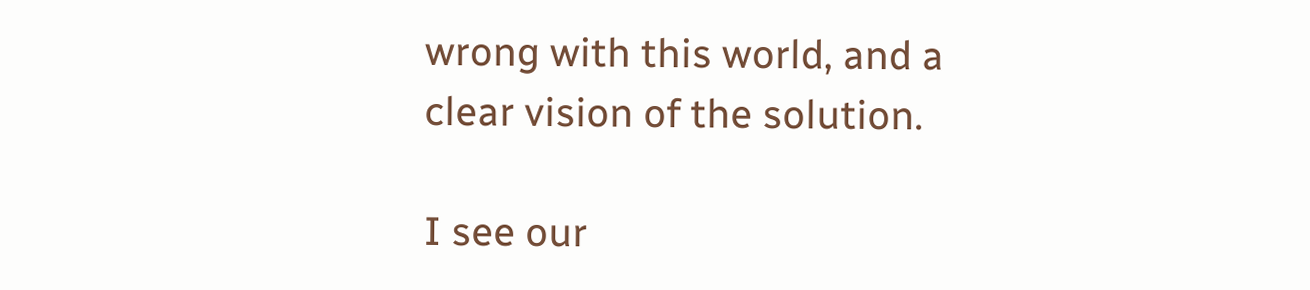wrong with this world, and a clear vision of the solution.

I see our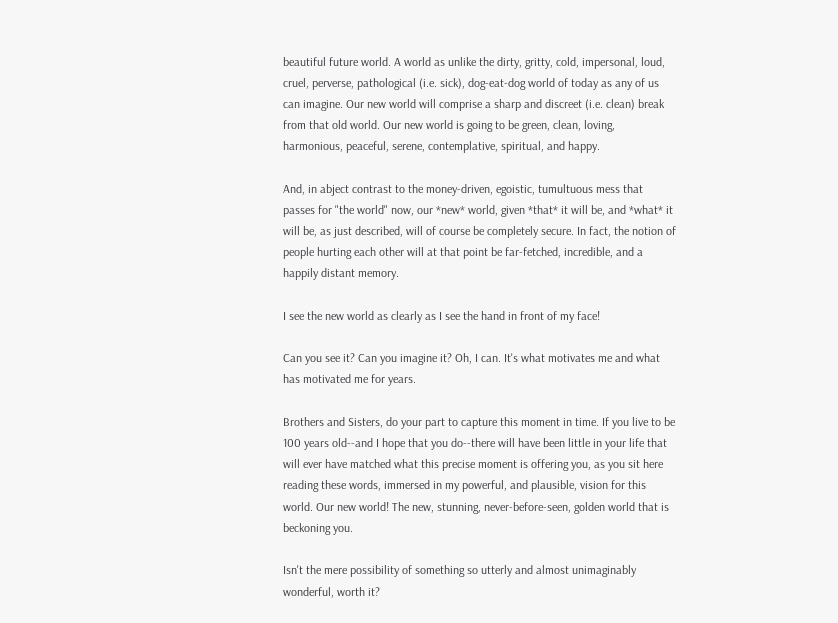beautiful future world. A world as unlike the dirty, gritty, cold, impersonal, loud, cruel, perverse, pathological (i.e. sick), dog-eat-dog world of today as any of us can imagine. Our new world will comprise a sharp and discreet (i.e. clean) break from that old world. Our new world is going to be green, clean, loving, harmonious, peaceful, serene, contemplative, spiritual, and happy.

And, in abject contrast to the money-driven, egoistic, tumultuous mess that passes for "the world" now, our *new* world, given *that* it will be, and *what* it will be, as just described, will of course be completely secure. In fact, the notion of people hurting each other will at that point be far-fetched, incredible, and a happily distant memory.

I see the new world as clearly as I see the hand in front of my face!

Can you see it? Can you imagine it? Oh, I can. It's what motivates me and what has motivated me for years.

Brothers and Sisters, do your part to capture this moment in time. If you live to be 100 years old--and I hope that you do--there will have been little in your life that will ever have matched what this precise moment is offering you, as you sit here reading these words, immersed in my powerful, and plausible, vision for this world. Our new world! The new, stunning, never-before-seen, golden world that is beckoning you.

Isn't the mere possibility of something so utterly and almost unimaginably wonderful, worth it?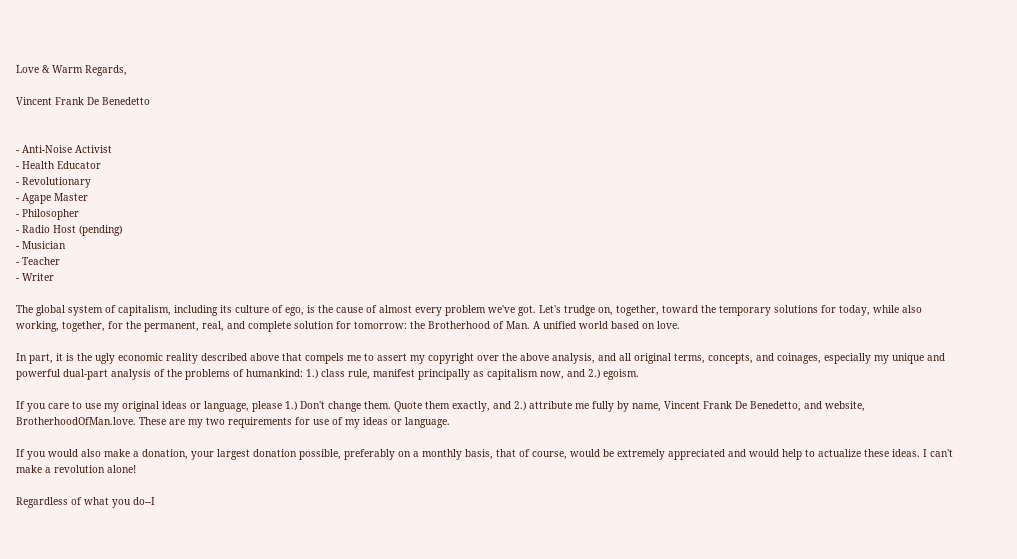Love & Warm Regards,

Vincent Frank De Benedetto


- Anti-Noise Activist
- Health Educator
- Revolutionary
- Agape Master
- Philosopher
- Radio Host (pending)
- Musician
- Teacher
- Writer

The global system of capitalism, including its culture of ego, is the cause of almost every problem we've got. Let's trudge on, together, toward the temporary solutions for today, while also working, together, for the permanent, real, and complete solution for tomorrow: the Brotherhood of Man. A unified world based on love.

In part, it is the ugly economic reality described above that compels me to assert my copyright over the above analysis, and all original terms, concepts, and coinages, especially my unique and powerful dual-part analysis of the problems of humankind: 1.) class rule, manifest principally as capitalism now, and 2.) egoism.

If you care to use my original ideas or language, please 1.) Don't change them. Quote them exactly, and 2.) attribute me fully by name, Vincent Frank De Benedetto, and website, BrotherhoodOfMan.love. These are my two requirements for use of my ideas or language.

If you would also make a donation, your largest donation possible, preferably on a monthly basis, that of course, would be extremely appreciated and would help to actualize these ideas. I can't make a revolution alone!

Regardless of what you do--I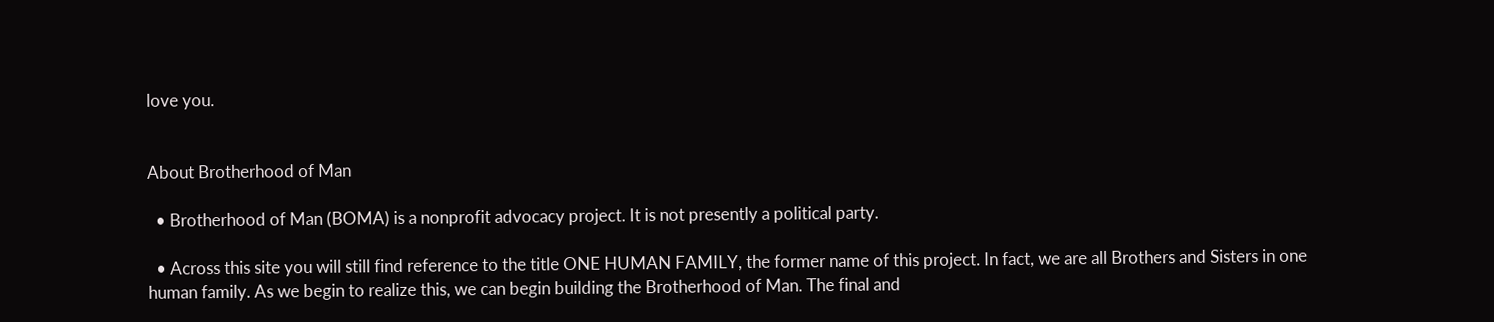love you.


About Brotherhood of Man

  • Brotherhood of Man (BOMA) is a nonprofit advocacy project. It is not presently a political party.

  • Across this site you will still find reference to the title ONE HUMAN FAMILY, the former name of this project. In fact, we are all Brothers and Sisters in one human family. As we begin to realize this, we can begin building the Brotherhood of Man. The final and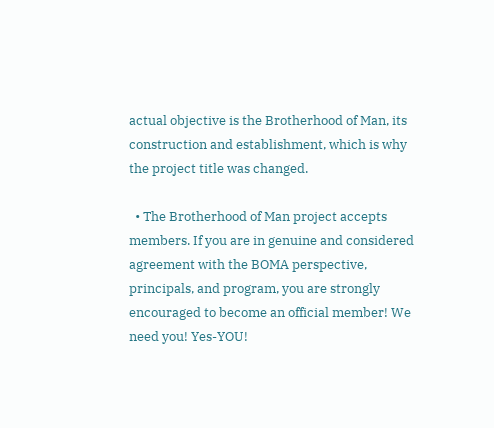actual objective is the Brotherhood of Man, its construction and establishment, which is why the project title was changed.

  • The Brotherhood of Man project accepts members. If you are in genuine and considered agreement with the BOMA perspective, principals, and program, you are strongly encouraged to become an official member! We need you! Yes-YOU!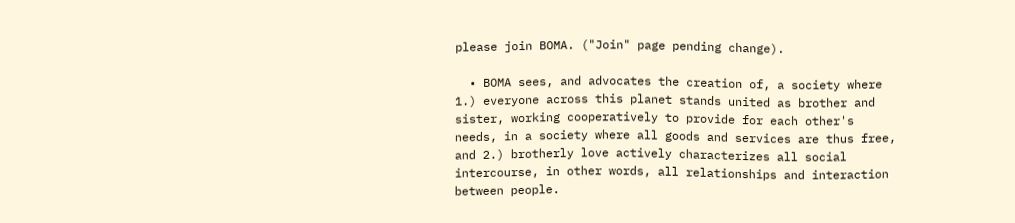please join BOMA. ("Join" page pending change).

  • BOMA sees, and advocates the creation of, a society where 1.) everyone across this planet stands united as brother and sister, working cooperatively to provide for each other's needs, in a society where all goods and services are thus free, and 2.) brotherly love actively characterizes all social intercourse, in other words, all relationships and interaction between people.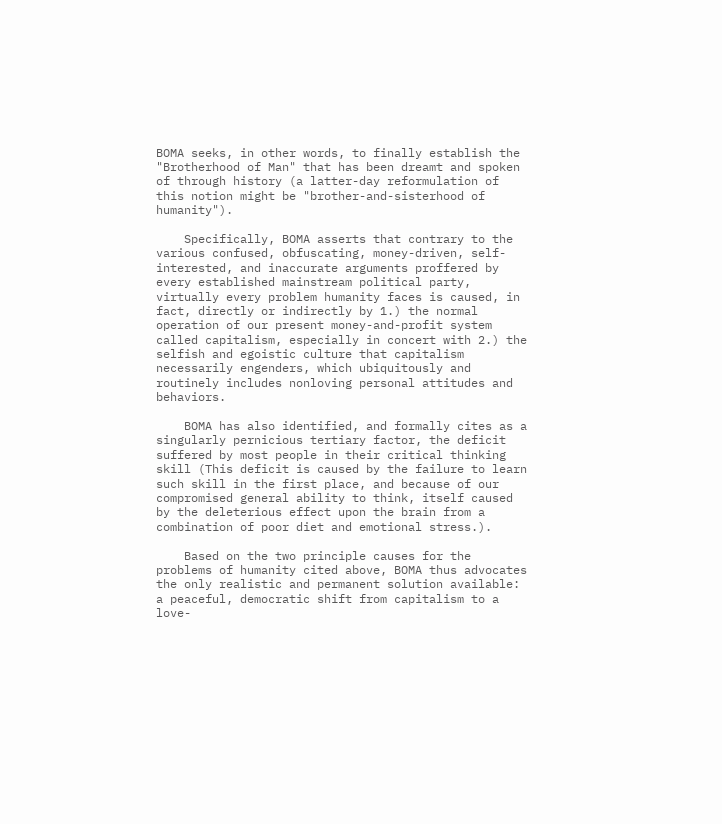BOMA seeks, in other words, to finally establish the "Brotherhood of Man" that has been dreamt and spoken of through history (a latter-day reformulation of this notion might be "brother-and-sisterhood of humanity").

    Specifically, BOMA asserts that contrary to the various confused, obfuscating, money-driven, self-interested, and inaccurate arguments proffered by every established mainstream political party, virtually every problem humanity faces is caused, in fact, directly or indirectly by 1.) the normal operation of our present money-and-profit system called capitalism, especially in concert with 2.) the selfish and egoistic culture that capitalism necessarily engenders, which ubiquitously and routinely includes nonloving personal attitudes and behaviors.

    BOMA has also identified, and formally cites as a singularly pernicious tertiary factor, the deficit suffered by most people in their critical thinking skill (This deficit is caused by the failure to learn such skill in the first place, and because of our compromised general ability to think, itself caused by the deleterious effect upon the brain from a combination of poor diet and emotional stress.).

    Based on the two principle causes for the problems of humanity cited above, BOMA thus advocates the only realistic and permanent solution available:  a peaceful, democratic shift from capitalism to a love-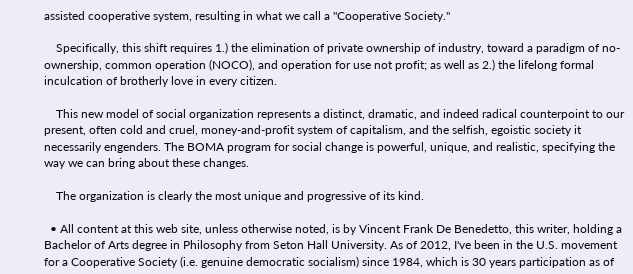assisted cooperative system, resulting in what we call a "Cooperative Society."

    Specifically, this shift requires 1.) the elimination of private ownership of industry, toward a paradigm of no-ownership, common operation (NOCO), and operation for use not profit; as well as 2.) the lifelong formal inculcation of brotherly love in every citizen.

    This new model of social organization represents a distinct, dramatic, and indeed radical counterpoint to our present, often cold and cruel, money-and-profit system of capitalism, and the selfish, egoistic society it necessarily engenders. The BOMA program for social change is powerful, unique, and realistic, specifying the way we can bring about these changes.

    The organization is clearly the most unique and progressive of its kind.

  • All content at this web site, unless otherwise noted, is by Vincent Frank De Benedetto, this writer, holding a Bachelor of Arts degree in Philosophy from Seton Hall University. As of 2012, I've been in the U.S. movement for a Cooperative Society (i.e. genuine democratic socialism) since 1984, which is 30 years participation as of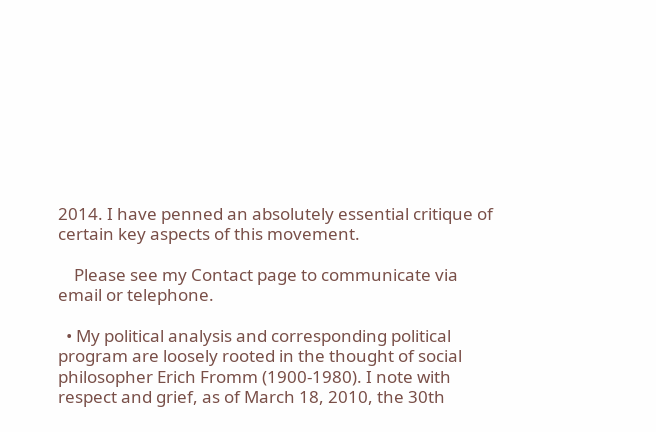2014. I have penned an absolutely essential critique of certain key aspects of this movement.

    Please see my Contact page to communicate via email or telephone.

  • My political analysis and corresponding political program are loosely rooted in the thought of social philosopher Erich Fromm (1900-1980). I note with respect and grief, as of March 18, 2010, the 30th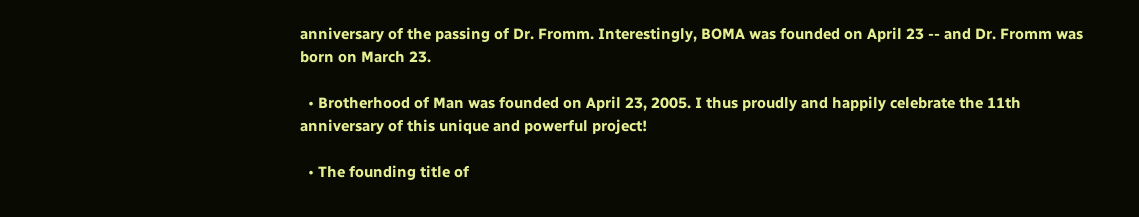anniversary of the passing of Dr. Fromm. Interestingly, BOMA was founded on April 23 -- and Dr. Fromm was born on March 23.

  • Brotherhood of Man was founded on April 23, 2005. I thus proudly and happily celebrate the 11th anniversary of this unique and powerful project!

  • The founding title of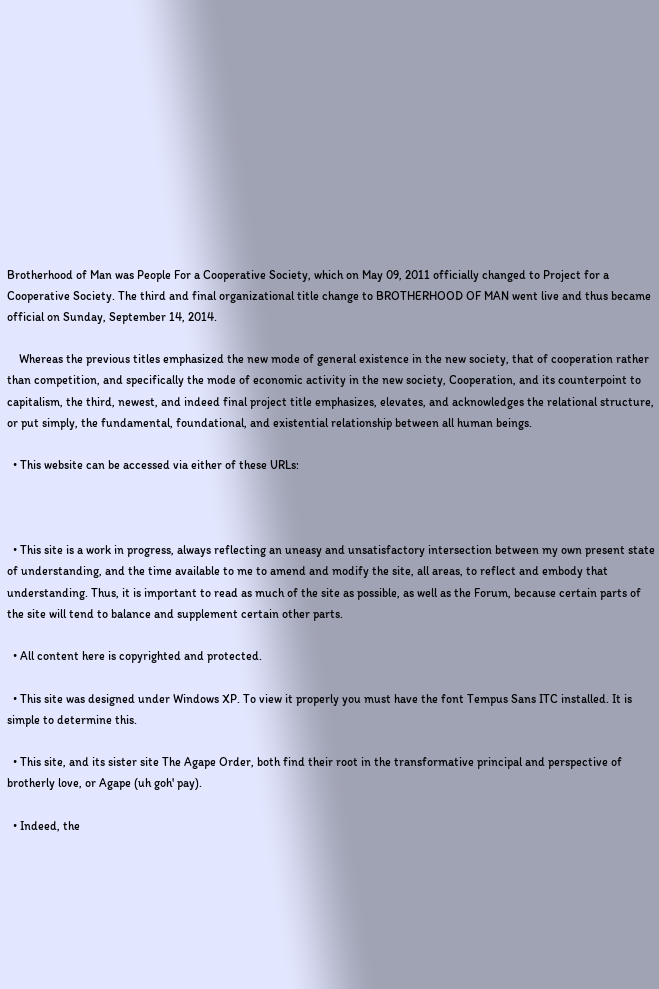Brotherhood of Man was People For a Cooperative Society, which on May 09, 2011 officially changed to Project for a Cooperative Society. The third and final organizational title change to BROTHERHOOD OF MAN went live and thus became official on Sunday, September 14, 2014.

    Whereas the previous titles emphasized the new mode of general existence in the new society, that of cooperation rather than competition, and specifically the mode of economic activity in the new society, Cooperation, and its counterpoint to capitalism, the third, newest, and indeed final project title emphasizes, elevates, and acknowledges the relational structure, or put simply, the fundamental, foundational, and existential relationship between all human beings.

  • This website can be accessed via either of these URLs:



  • This site is a work in progress, always reflecting an uneasy and unsatisfactory intersection between my own present state of understanding, and the time available to me to amend and modify the site, all areas, to reflect and embody that understanding. Thus, it is important to read as much of the site as possible, as well as the Forum, because certain parts of the site will tend to balance and supplement certain other parts.

  • All content here is copyrighted and protected.

  • This site was designed under Windows XP. To view it properly you must have the font Tempus Sans ITC installed. It is simple to determine this.

  • This site, and its sister site The Agape Order, both find their root in the transformative principal and perspective of brotherly love, or Agape (uh goh' pay).

  • Indeed, the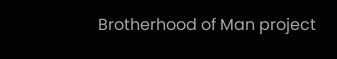Brotherhood of Man project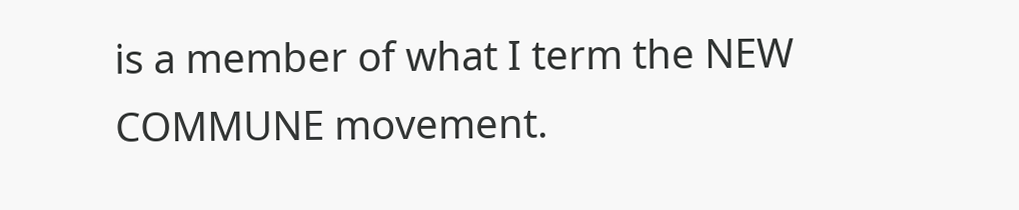is a member of what I term the NEW COMMUNE movement.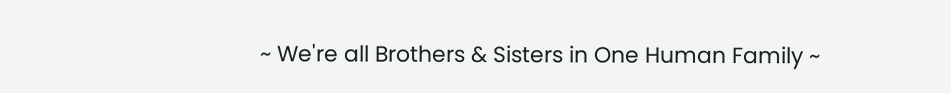~ We're all Brothers & Sisters in One Human Family ~